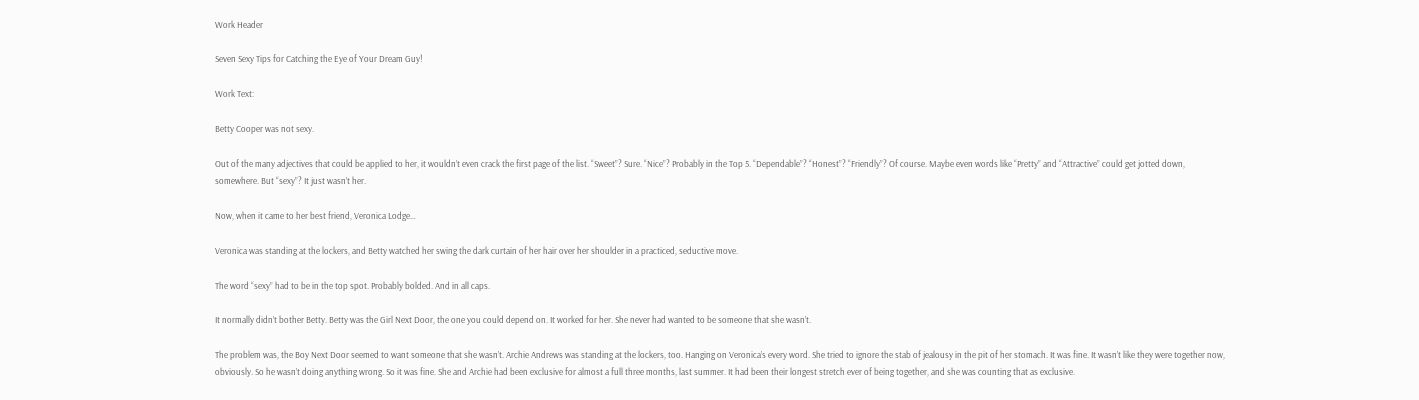Work Header

Seven Sexy Tips for Catching the Eye of Your Dream Guy!

Work Text:

Betty Cooper was not sexy.

Out of the many adjectives that could be applied to her, it wouldn’t even crack the first page of the list. “Sweet”? Sure. “Nice”? Probably in the Top 5. “Dependable”? “Honest”? “Friendly”? Of course. Maybe even words like “Pretty” and “Attractive” could get jotted down, somewhere. But “sexy”? It just wasn’t her.

Now, when it came to her best friend, Veronica Lodge…

Veronica was standing at the lockers, and Betty watched her swing the dark curtain of her hair over her shoulder in a practiced, seductive move.

The word “sexy” had to be in the top spot. Probably bolded. And in all caps.

It normally didn’t bother Betty. Betty was the Girl Next Door, the one you could depend on. It worked for her. She never had wanted to be someone that she wasn’t.

The problem was, the Boy Next Door seemed to want someone that she wasn’t. Archie Andrews was standing at the lockers, too. Hanging on Veronica’s every word. She tried to ignore the stab of jealousy in the pit of her stomach. It was fine. It wasn’t like they were together now, obviously. So he wasn’t doing anything wrong. So it was fine. She and Archie had been exclusive for almost a full three months, last summer. It had been their longest stretch ever of being together, and she was counting that as exclusive.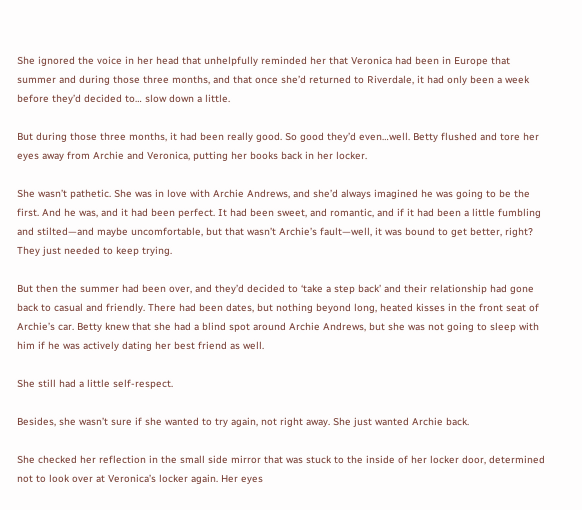She ignored the voice in her head that unhelpfully reminded her that Veronica had been in Europe that summer and during those three months, and that once she’d returned to Riverdale, it had only been a week before they’d decided to… slow down a little.

But during those three months, it had been really good. So good they’d even…well. Betty flushed and tore her eyes away from Archie and Veronica, putting her books back in her locker.

She wasn’t pathetic. She was in love with Archie Andrews, and she’d always imagined he was going to be the first. And he was, and it had been perfect. It had been sweet, and romantic, and if it had been a little fumbling and stilted—and maybe uncomfortable, but that wasn’t Archie’s fault—well, it was bound to get better, right? They just needed to keep trying.

But then the summer had been over, and they’d decided to ‘take a step back’ and their relationship had gone back to casual and friendly. There had been dates, but nothing beyond long, heated kisses in the front seat of Archie’s car. Betty knew that she had a blind spot around Archie Andrews, but she was not going to sleep with him if he was actively dating her best friend as well.

She still had a little self-respect.

Besides, she wasn’t sure if she wanted to try again, not right away. She just wanted Archie back.

She checked her reflection in the small side mirror that was stuck to the inside of her locker door, determined not to look over at Veronica’s locker again. Her eyes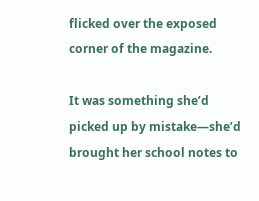flicked over the exposed corner of the magazine.

It was something she’d picked up by mistake—she’d brought her school notes to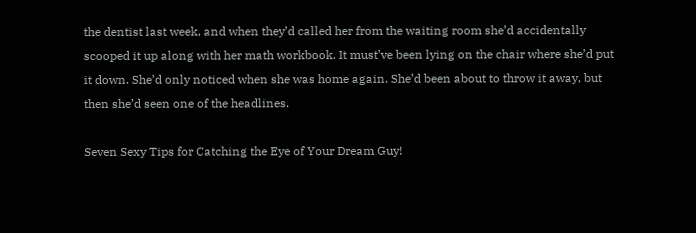the dentist last week, and when they’d called her from the waiting room she’d accidentally scooped it up along with her math workbook. It must’ve been lying on the chair where she’d put it down. She’d only noticed when she was home again. She’d been about to throw it away, but then she’d seen one of the headlines.

Seven Sexy Tips for Catching the Eye of Your Dream Guy!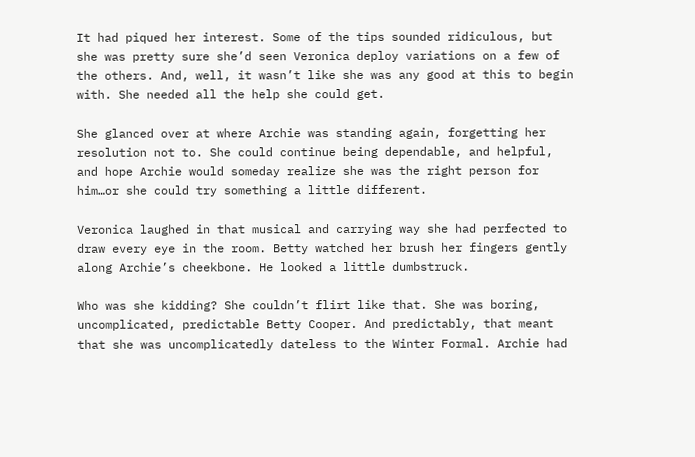It had piqued her interest. Some of the tips sounded ridiculous, but she was pretty sure she’d seen Veronica deploy variations on a few of the others. And, well, it wasn’t like she was any good at this to begin with. She needed all the help she could get.

She glanced over at where Archie was standing again, forgetting her resolution not to. She could continue being dependable, and helpful, and hope Archie would someday realize she was the right person for him…or she could try something a little different.

Veronica laughed in that musical and carrying way she had perfected to draw every eye in the room. Betty watched her brush her fingers gently along Archie’s cheekbone. He looked a little dumbstruck.

Who was she kidding? She couldn’t flirt like that. She was boring, uncomplicated, predictable Betty Cooper. And predictably, that meant that she was uncomplicatedly dateless to the Winter Formal. Archie had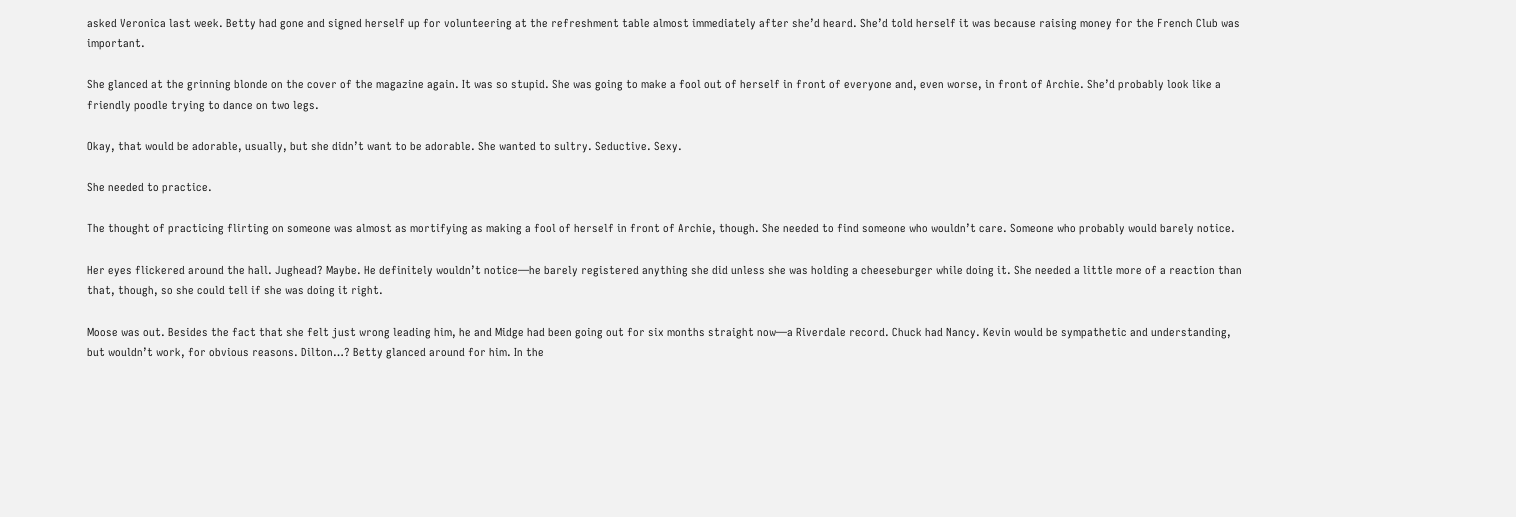asked Veronica last week. Betty had gone and signed herself up for volunteering at the refreshment table almost immediately after she’d heard. She’d told herself it was because raising money for the French Club was important.

She glanced at the grinning blonde on the cover of the magazine again. It was so stupid. She was going to make a fool out of herself in front of everyone and, even worse, in front of Archie. She’d probably look like a friendly poodle trying to dance on two legs.

Okay, that would be adorable, usually, but she didn’t want to be adorable. She wanted to sultry. Seductive. Sexy.

She needed to practice.

The thought of practicing flirting on someone was almost as mortifying as making a fool of herself in front of Archie, though. She needed to find someone who wouldn’t care. Someone who probably would barely notice.

Her eyes flickered around the hall. Jughead? Maybe. He definitely wouldn’t notice—he barely registered anything she did unless she was holding a cheeseburger while doing it. She needed a little more of a reaction than that, though, so she could tell if she was doing it right.

Moose was out. Besides the fact that she felt just wrong leading him, he and Midge had been going out for six months straight now—a Riverdale record. Chuck had Nancy. Kevin would be sympathetic and understanding, but wouldn’t work, for obvious reasons. Dilton…? Betty glanced around for him. In the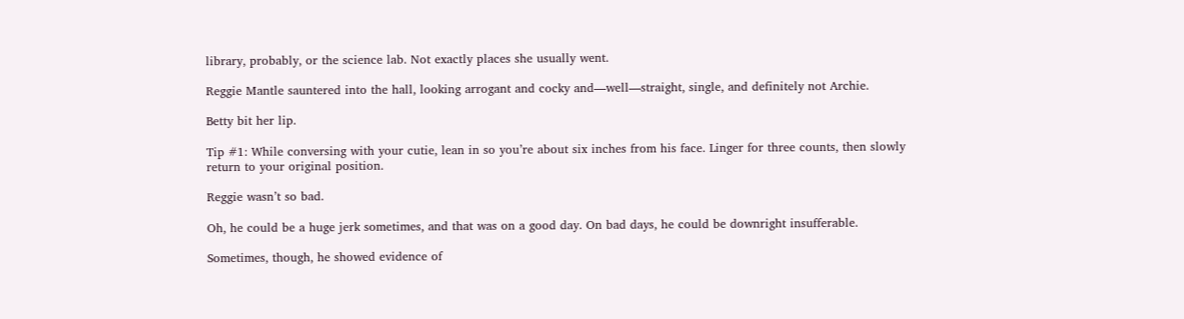library, probably, or the science lab. Not exactly places she usually went.

Reggie Mantle sauntered into the hall, looking arrogant and cocky and—well—straight, single, and definitely not Archie.

Betty bit her lip.

Tip #1: While conversing with your cutie, lean in so you’re about six inches from his face. Linger for three counts, then slowly return to your original position.

Reggie wasn’t so bad.

Oh, he could be a huge jerk sometimes, and that was on a good day. On bad days, he could be downright insufferable.

Sometimes, though, he showed evidence of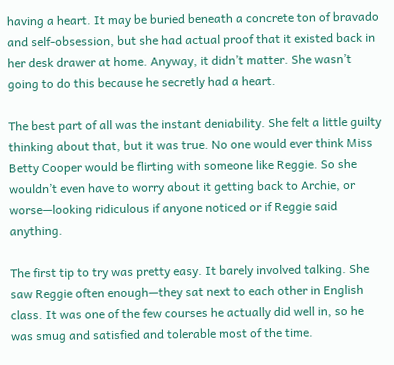having a heart. It may be buried beneath a concrete ton of bravado and self-obsession, but she had actual proof that it existed back in her desk drawer at home. Anyway, it didn’t matter. She wasn’t going to do this because he secretly had a heart.

The best part of all was the instant deniability. She felt a little guilty thinking about that, but it was true. No one would ever think Miss Betty Cooper would be flirting with someone like Reggie. So she wouldn’t even have to worry about it getting back to Archie, or worse—looking ridiculous if anyone noticed or if Reggie said anything.

The first tip to try was pretty easy. It barely involved talking. She saw Reggie often enough—they sat next to each other in English class. It was one of the few courses he actually did well in, so he was smug and satisfied and tolerable most of the time.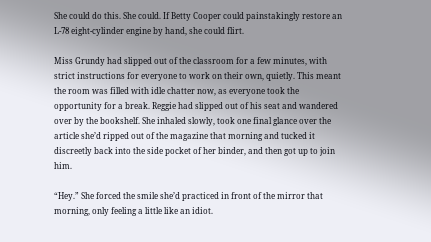She could do this. She could. If Betty Cooper could painstakingly restore an L-78 eight-cylinder engine by hand, she could flirt.

Miss Grundy had slipped out of the classroom for a few minutes, with strict instructions for everyone to work on their own, quietly. This meant the room was filled with idle chatter now, as everyone took the opportunity for a break. Reggie had slipped out of his seat and wandered over by the bookshelf. She inhaled slowly, took one final glance over the article she’d ripped out of the magazine that morning and tucked it discreetly back into the side pocket of her binder, and then got up to join him.

“Hey.” She forced the smile she’d practiced in front of the mirror that morning, only feeling a little like an idiot.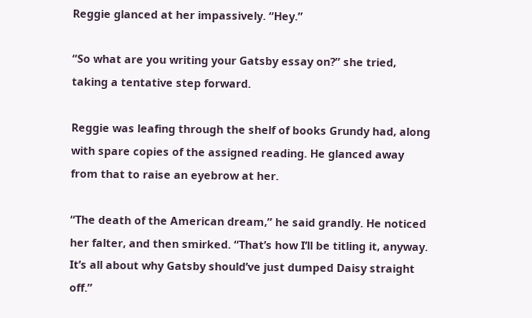Reggie glanced at her impassively. “Hey.”

“So what are you writing your Gatsby essay on?” she tried, taking a tentative step forward.

Reggie was leafing through the shelf of books Grundy had, along with spare copies of the assigned reading. He glanced away from that to raise an eyebrow at her.

“The death of the American dream,” he said grandly. He noticed her falter, and then smirked. “That’s how I’ll be titling it, anyway. It’s all about why Gatsby should’ve just dumped Daisy straight off.”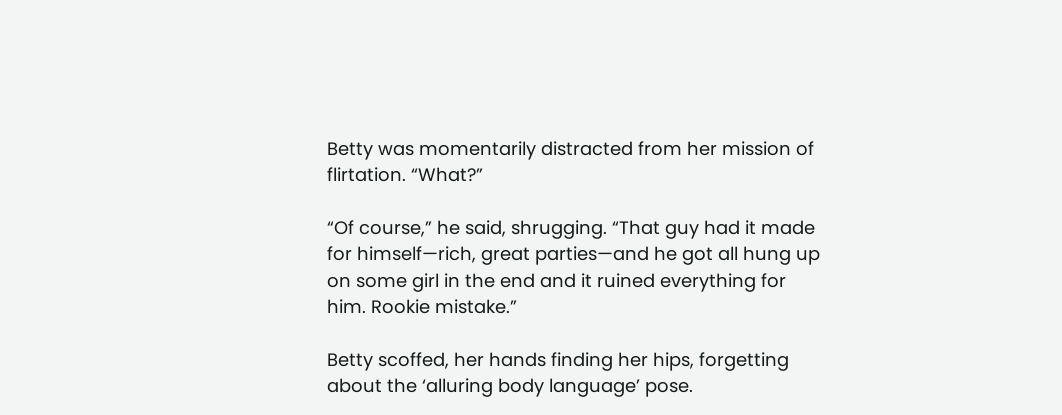Betty was momentarily distracted from her mission of flirtation. “What?”

“Of course,” he said, shrugging. “That guy had it made for himself—rich, great parties—and he got all hung up on some girl in the end and it ruined everything for him. Rookie mistake.”

Betty scoffed, her hands finding her hips, forgetting about the ‘alluring body language’ pose.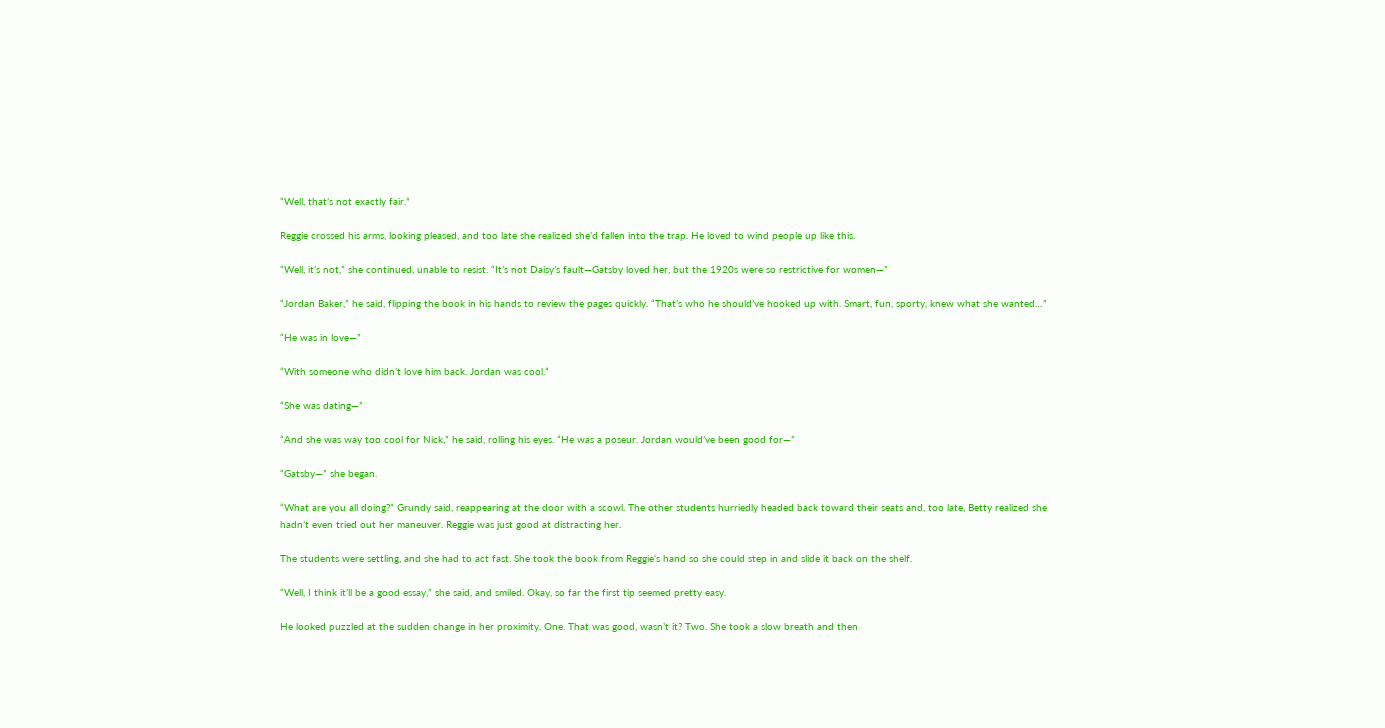“Well, that’s not exactly fair.”

Reggie crossed his arms, looking pleased, and too late she realized she’d fallen into the trap. He loved to wind people up like this.

“Well, it’s not,” she continued, unable to resist. “It’s not Daisy’s fault—Gatsby loved her, but the 1920s were so restrictive for women—”

“Jordan Baker,” he said, flipping the book in his hands to review the pages quickly. “That’s who he should’ve hooked up with. Smart, fun, sporty, knew what she wanted…”

“He was in love—”

“With someone who didn’t love him back. Jordan was cool.”

“She was dating—”

“And she was way too cool for Nick,” he said, rolling his eyes. “He was a poseur. Jordan would’ve been good for—”

“Gatsby—” she began.

“What are you all doing?” Grundy said, reappearing at the door with a scowl. The other students hurriedly headed back toward their seats and, too late, Betty realized she hadn’t even tried out her maneuver. Reggie was just good at distracting her.

The students were settling, and she had to act fast. She took the book from Reggie’s hand so she could step in and slide it back on the shelf.

“Well, I think it’ll be a good essay,” she said, and smiled. Okay, so far the first tip seemed pretty easy.

He looked puzzled at the sudden change in her proximity. One. That was good, wasn’t it? Two. She took a slow breath and then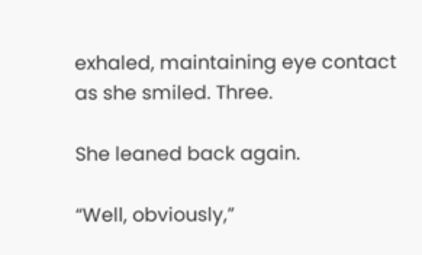exhaled, maintaining eye contact as she smiled. Three.

She leaned back again.

“Well, obviously,”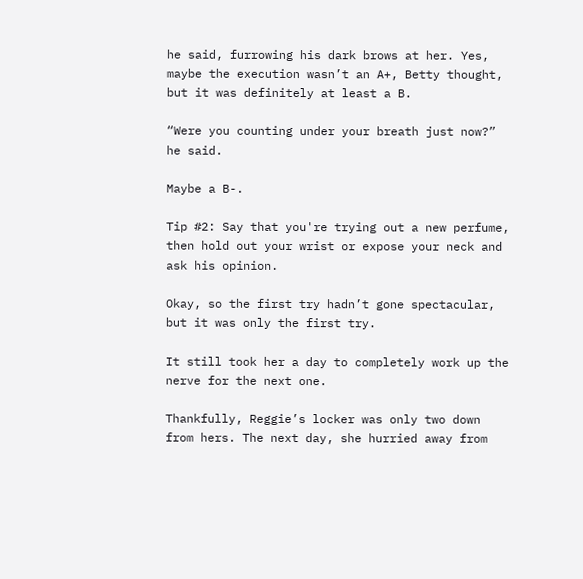he said, furrowing his dark brows at her. Yes, maybe the execution wasn’t an A+, Betty thought, but it was definitely at least a B.

“Were you counting under your breath just now?” he said.

Maybe a B-.

Tip #2: Say that you're trying out a new perfume, then hold out your wrist or expose your neck and ask his opinion.

Okay, so the first try hadn’t gone spectacular, but it was only the first try.

It still took her a day to completely work up the nerve for the next one.

Thankfully, Reggie’s locker was only two down from hers. The next day, she hurried away from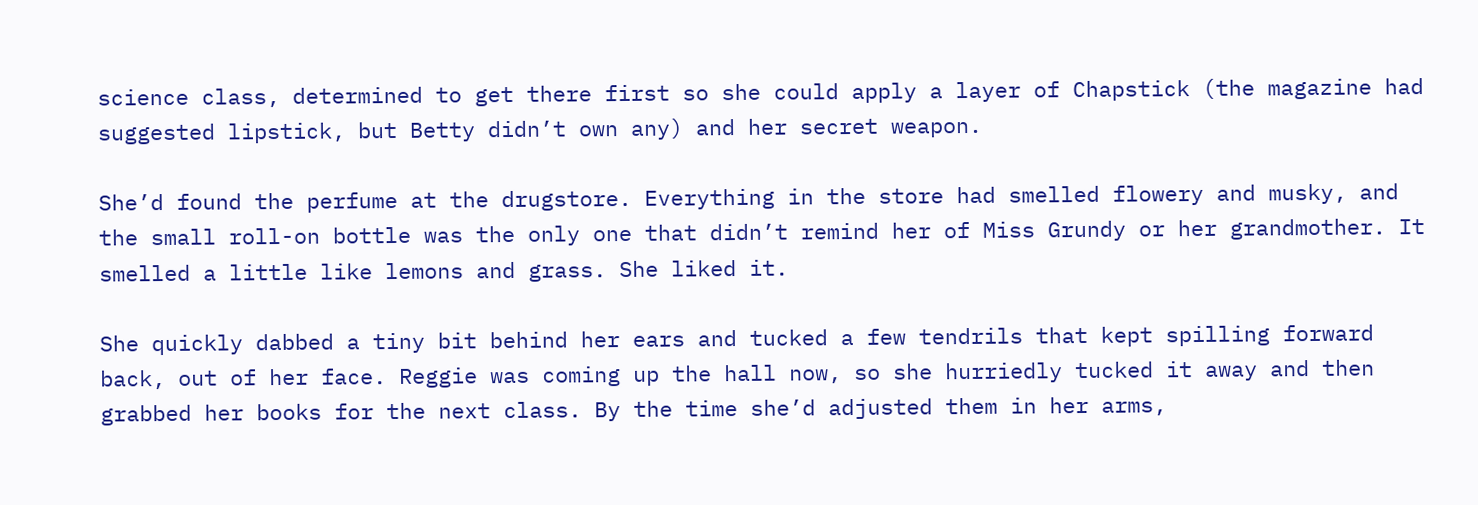science class, determined to get there first so she could apply a layer of Chapstick (the magazine had suggested lipstick, but Betty didn’t own any) and her secret weapon.

She’d found the perfume at the drugstore. Everything in the store had smelled flowery and musky, and the small roll-on bottle was the only one that didn’t remind her of Miss Grundy or her grandmother. It smelled a little like lemons and grass. She liked it.

She quickly dabbed a tiny bit behind her ears and tucked a few tendrils that kept spilling forward back, out of her face. Reggie was coming up the hall now, so she hurriedly tucked it away and then grabbed her books for the next class. By the time she’d adjusted them in her arms,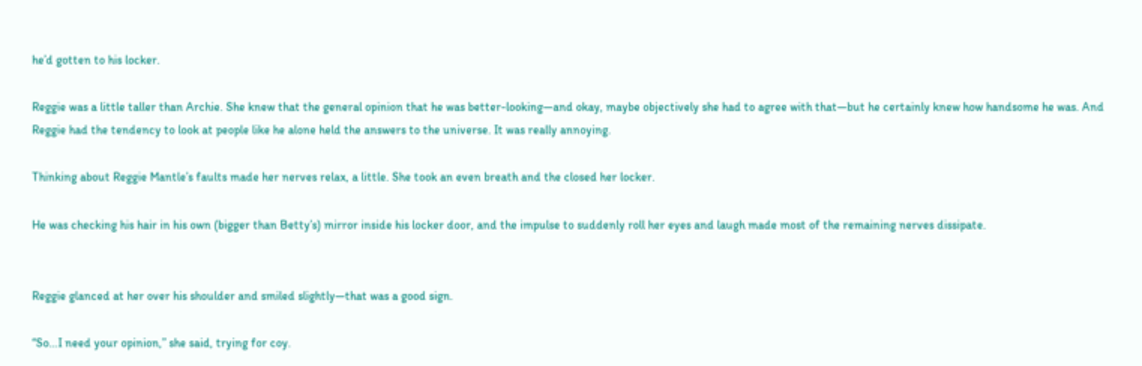he’d gotten to his locker.

Reggie was a little taller than Archie. She knew that the general opinion that he was better-looking—and okay, maybe objectively she had to agree with that—but he certainly knew how handsome he was. And Reggie had the tendency to look at people like he alone held the answers to the universe. It was really annoying.

Thinking about Reggie Mantle’s faults made her nerves relax, a little. She took an even breath and the closed her locker.

He was checking his hair in his own (bigger than Betty’s) mirror inside his locker door, and the impulse to suddenly roll her eyes and laugh made most of the remaining nerves dissipate.


Reggie glanced at her over his shoulder and smiled slightly—that was a good sign.

“So…I need your opinion,” she said, trying for coy.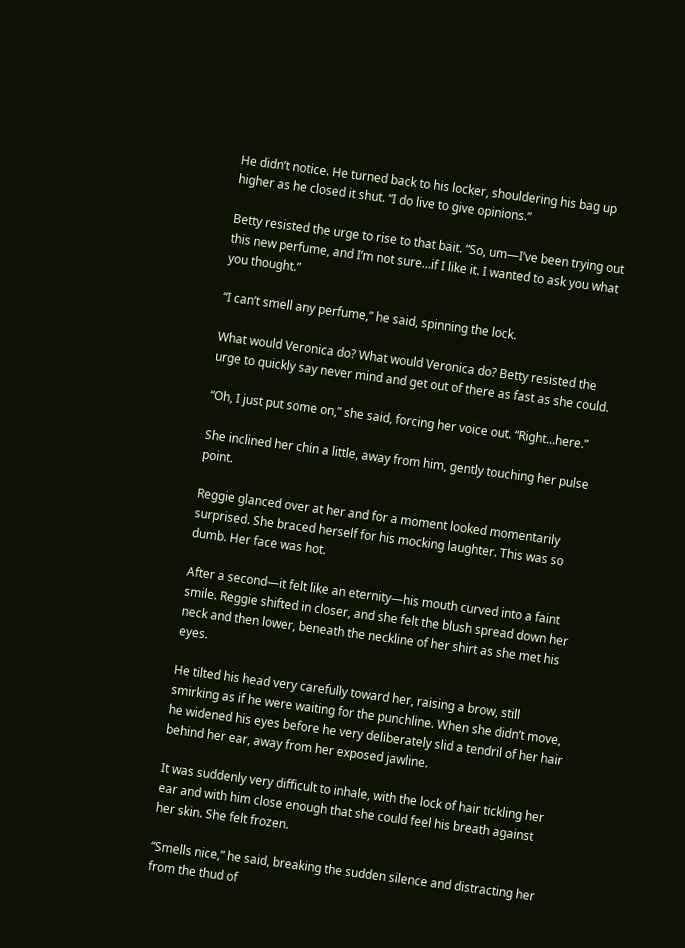He didn’t notice. He turned back to his locker, shouldering his bag up higher as he closed it shut. “I do live to give opinions.”

Betty resisted the urge to rise to that bait. “So, um—I’ve been trying out this new perfume, and I’m not sure…if I like it. I wanted to ask you what you thought.”

“I can’t smell any perfume,” he said, spinning the lock.

What would Veronica do? What would Veronica do? Betty resisted the urge to quickly say never mind and get out of there as fast as she could.

“Oh, I just put some on,” she said, forcing her voice out. “Right…here.”

She inclined her chin a little, away from him, gently touching her pulse point.

Reggie glanced over at her and for a moment looked momentarily surprised. She braced herself for his mocking laughter. This was so dumb. Her face was hot.

After a second—it felt like an eternity—his mouth curved into a faint smile. Reggie shifted in closer, and she felt the blush spread down her neck and then lower, beneath the neckline of her shirt as she met his eyes.

He tilted his head very carefully toward her, raising a brow, still smirking as if he were waiting for the punchline. When she didn’t move, he widened his eyes before he very deliberately slid a tendril of her hair behind her ear, away from her exposed jawline.

It was suddenly very difficult to inhale, with the lock of hair tickling her ear and with him close enough that she could feel his breath against her skin. She felt frozen.

“Smells nice,” he said, breaking the sudden silence and distracting her from the thud of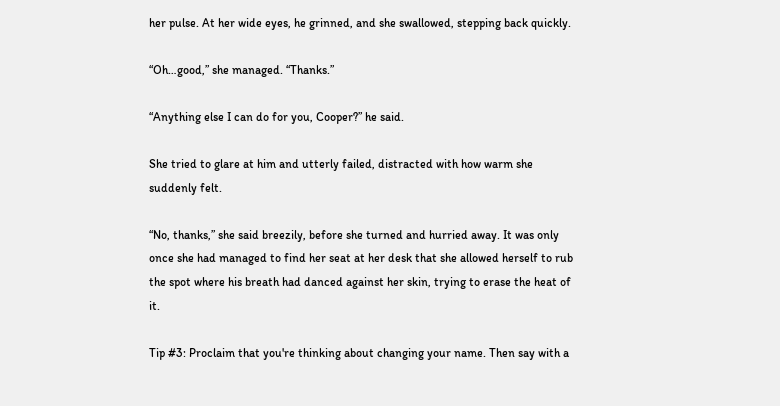her pulse. At her wide eyes, he grinned, and she swallowed, stepping back quickly.

“Oh…good,” she managed. “Thanks.”

“Anything else I can do for you, Cooper?” he said.

She tried to glare at him and utterly failed, distracted with how warm she suddenly felt.

“No, thanks,” she said breezily, before she turned and hurried away. It was only once she had managed to find her seat at her desk that she allowed herself to rub the spot where his breath had danced against her skin, trying to erase the heat of it.

Tip #3: Proclaim that you're thinking about changing your name. Then say with a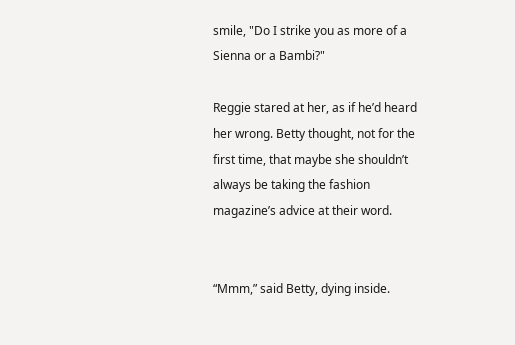smile, "Do I strike you as more of a Sienna or a Bambi?"

Reggie stared at her, as if he’d heard her wrong. Betty thought, not for the first time, that maybe she shouldn’t always be taking the fashion magazine’s advice at their word.


“Mmm,” said Betty, dying inside.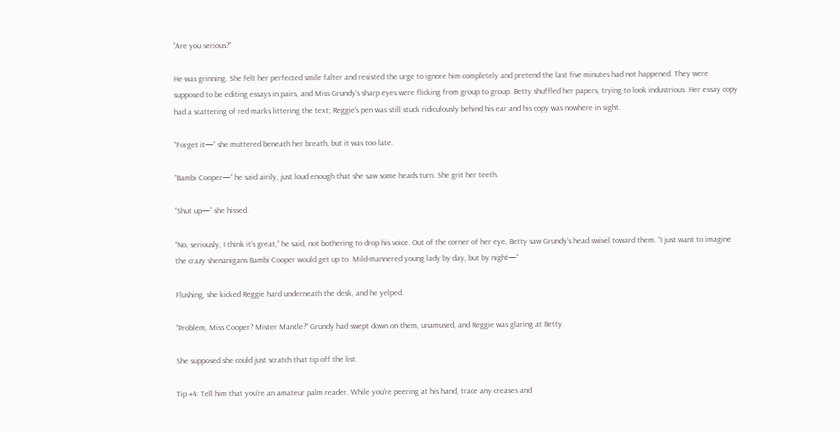“Are you serious?”

He was grinning. She felt her perfected smile falter and resisted the urge to ignore him completely and pretend the last five minutes had not happened. They were supposed to be editing essays in pairs, and Miss Grundy’s sharp eyes were flicking from group to group. Betty shuffled her papers, trying to look industrious. Her essay copy had a scattering of red marks littering the text; Reggie’s pen was still stuck ridiculously behind his ear and his copy was nowhere in sight.

“Forget it—” she muttered beneath her breath, but it was too late.

“Bambi Cooper—” he said airily, just loud enough that she saw some heads turn. She grit her teeth.

“Shut up—” she hissed.

“No, seriously, I think it’s great,” he said, not bothering to drop his voice. Out of the corner of her eye, Betty saw Grundy’s head swivel toward them. “I just want to imagine the crazy shenanigans Bambi Cooper would get up to. Mild-mannered young lady by day, but by night—“

Flushing, she kicked Reggie hard underneath the desk, and he yelped.

“Problem, Miss Cooper? Mister Mantle?” Grundy had swept down on them, unamused, and Reggie was glaring at Betty.

She supposed she could just scratch that tip off the list.

Tip #4: Tell him that you're an amateur palm reader. While you're peering at his hand, trace any creases and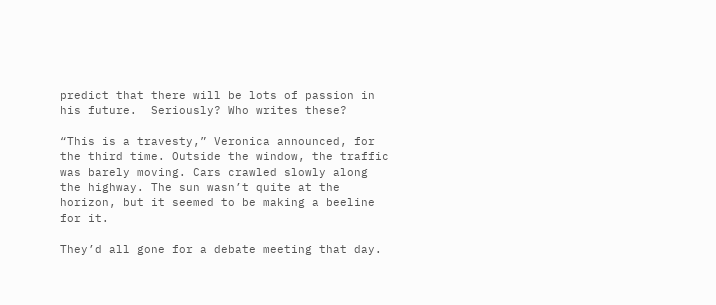predict that there will be lots of passion in his future.  Seriously? Who writes these?

“This is a travesty,” Veronica announced, for the third time. Outside the window, the traffic was barely moving. Cars crawled slowly along the highway. The sun wasn’t quite at the horizon, but it seemed to be making a beeline for it.

They’d all gone for a debate meeting that day.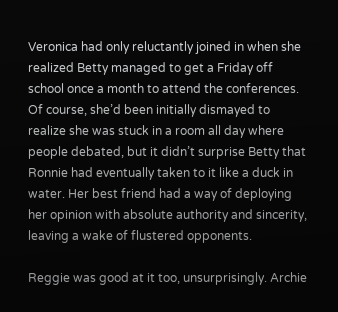Veronica had only reluctantly joined in when she realized Betty managed to get a Friday off school once a month to attend the conferences. Of course, she’d been initially dismayed to realize she was stuck in a room all day where people debated, but it didn’t surprise Betty that Ronnie had eventually taken to it like a duck in water. Her best friend had a way of deploying her opinion with absolute authority and sincerity, leaving a wake of flustered opponents.

Reggie was good at it too, unsurprisingly. Archie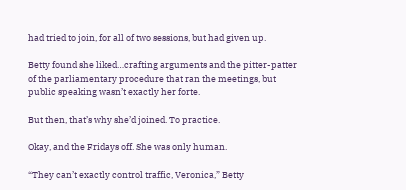had tried to join, for all of two sessions, but had given up.

Betty found she liked…crafting arguments and the pitter-patter of the parliamentary procedure that ran the meetings, but public speaking wasn’t exactly her forte.

But then, that’s why she’d joined. To practice.

Okay, and the Fridays off. She was only human.

“They can’t exactly control traffic, Veronica,” Betty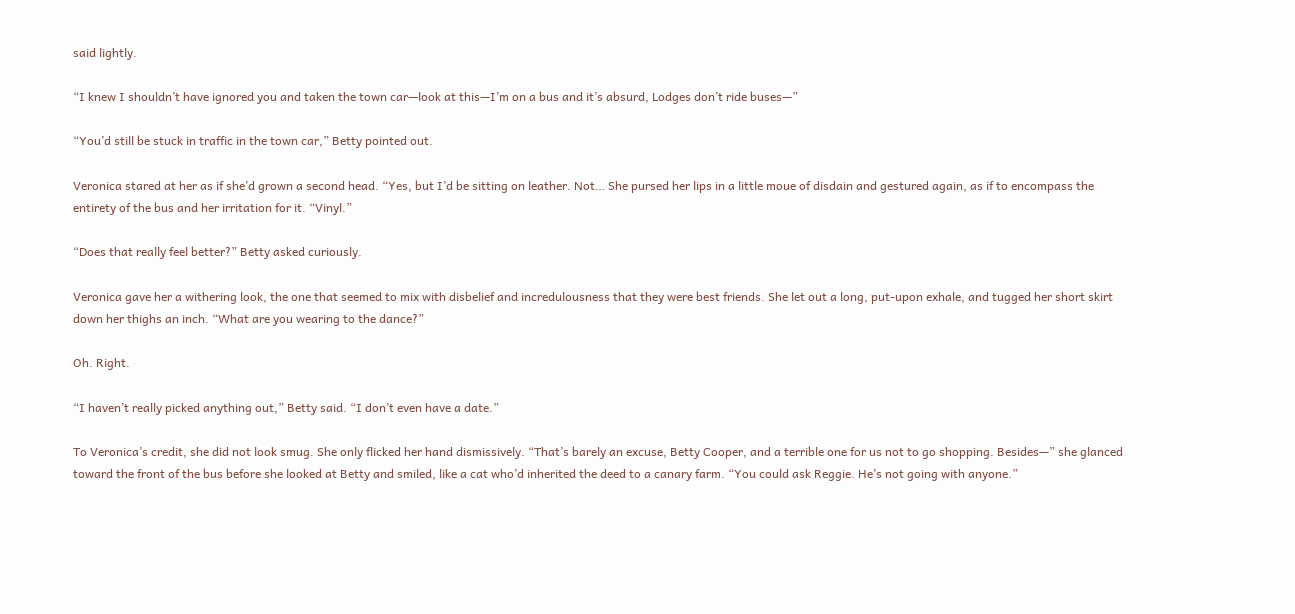said lightly.

“I knew I shouldn’t have ignored you and taken the town car—look at this—I’m on a bus and it’s absurd, Lodges don’t ride buses—”

“You’d still be stuck in traffic in the town car,” Betty pointed out.

Veronica stared at her as if she’d grown a second head. “Yes, but I’d be sitting on leather. Not… She pursed her lips in a little moue of disdain and gestured again, as if to encompass the entirety of the bus and her irritation for it. “Vinyl.”

“Does that really feel better?” Betty asked curiously.

Veronica gave her a withering look, the one that seemed to mix with disbelief and incredulousness that they were best friends. She let out a long, put-upon exhale, and tugged her short skirt down her thighs an inch. “What are you wearing to the dance?”

Oh. Right.

“I haven’t really picked anything out,” Betty said. “I don’t even have a date.”

To Veronica’s credit, she did not look smug. She only flicked her hand dismissively. “That’s barely an excuse, Betty Cooper, and a terrible one for us not to go shopping. Besides—” she glanced toward the front of the bus before she looked at Betty and smiled, like a cat who’d inherited the deed to a canary farm. “You could ask Reggie. He’s not going with anyone.”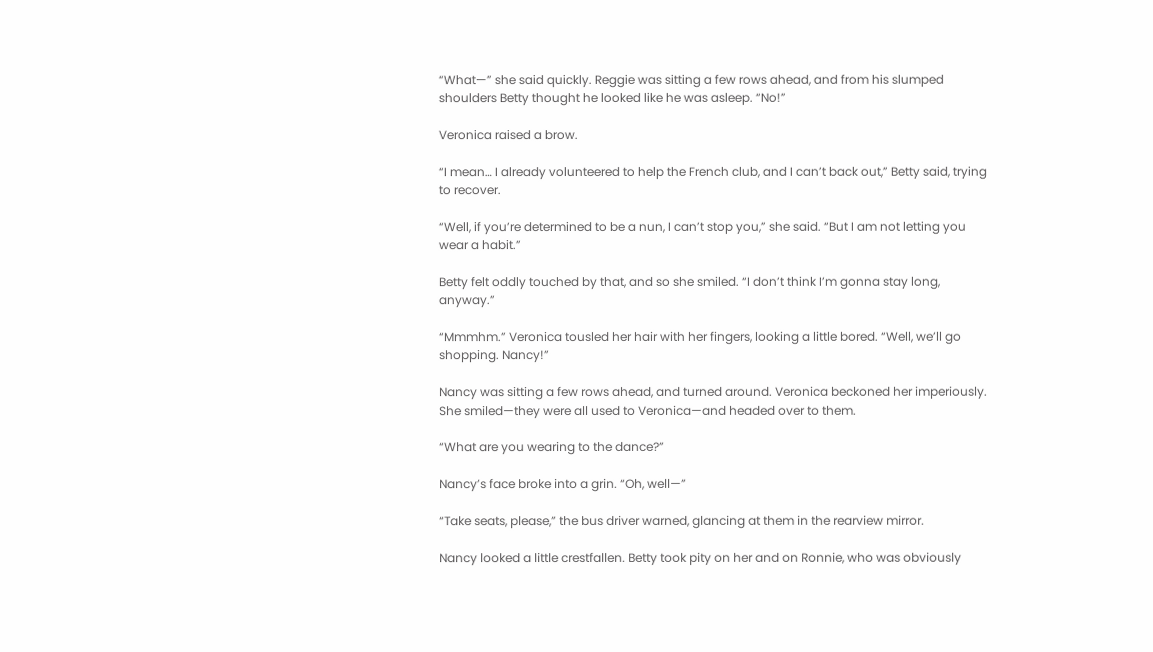“What—” she said quickly. Reggie was sitting a few rows ahead, and from his slumped shoulders Betty thought he looked like he was asleep. “No!”

Veronica raised a brow.

“I mean… I already volunteered to help the French club, and I can’t back out,” Betty said, trying to recover.

“Well, if you’re determined to be a nun, I can’t stop you,” she said. “But I am not letting you wear a habit.”

Betty felt oddly touched by that, and so she smiled. “I don’t think I’m gonna stay long, anyway.”

“Mmmhm.” Veronica tousled her hair with her fingers, looking a little bored. “Well, we’ll go shopping. Nancy!”

Nancy was sitting a few rows ahead, and turned around. Veronica beckoned her imperiously. She smiled—they were all used to Veronica—and headed over to them.

“What are you wearing to the dance?”

Nancy’s face broke into a grin. “Oh, well—”

“Take seats, please,” the bus driver warned, glancing at them in the rearview mirror.

Nancy looked a little crestfallen. Betty took pity on her and on Ronnie, who was obviously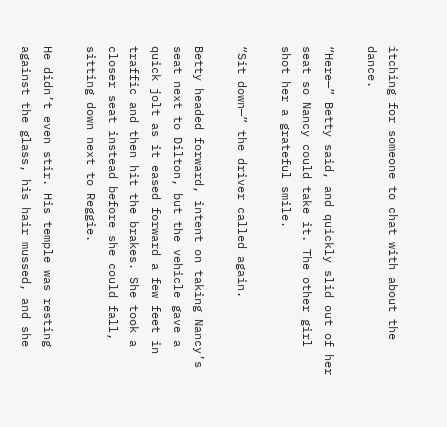itching for someone to chat with about the dance.

“Here—” Betty said, and quickly slid out of her seat so Nancy could take it. The other girl shot her a grateful smile.

“Sit down—” the driver called again.

Betty headed forward, intent on taking Nancy’s seat next to Dilton, but the vehicle gave a quick jolt as it eased forward a few feet in traffic and then hit the brakes. She took a closer seat instead before she could fall, sitting down next to Reggie.

He didn’t even stir. His temple was resting against the glass, his hair mussed, and she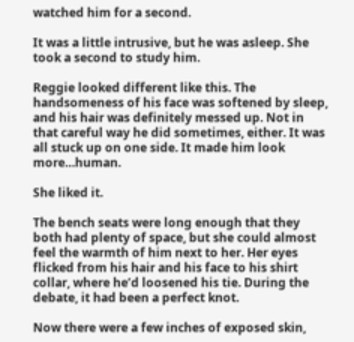watched him for a second.

It was a little intrusive, but he was asleep. She took a second to study him.

Reggie looked different like this. The handsomeness of his face was softened by sleep, and his hair was definitely messed up. Not in that careful way he did sometimes, either. It was all stuck up on one side. It made him look more…human.

She liked it.

The bench seats were long enough that they both had plenty of space, but she could almost feel the warmth of him next to her. Her eyes flicked from his hair and his face to his shirt collar, where he’d loosened his tie. During the debate, it had been a perfect knot.

Now there were a few inches of exposed skin,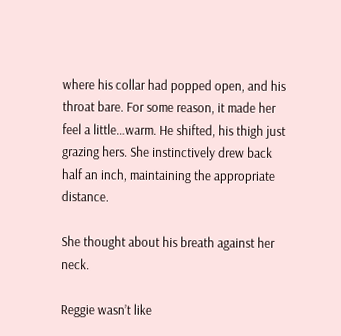where his collar had popped open, and his throat bare. For some reason, it made her feel a little…warm. He shifted, his thigh just grazing hers. She instinctively drew back half an inch, maintaining the appropriate distance.

She thought about his breath against her neck.

Reggie wasn’t like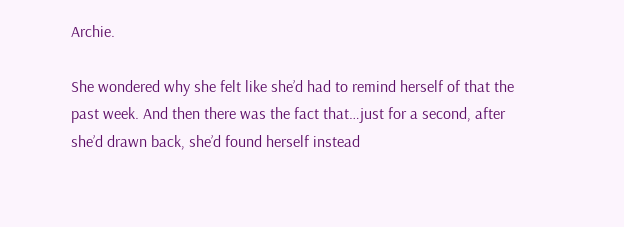Archie.

She wondered why she felt like she’d had to remind herself of that the past week. And then there was the fact that…just for a second, after she’d drawn back, she’d found herself instead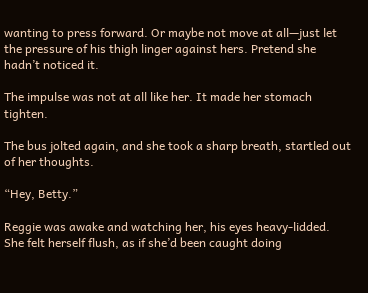wanting to press forward. Or maybe not move at all—just let the pressure of his thigh linger against hers. Pretend she hadn’t noticed it.

The impulse was not at all like her. It made her stomach tighten.

The bus jolted again, and she took a sharp breath, startled out of her thoughts.

“Hey, Betty.”

Reggie was awake and watching her, his eyes heavy-lidded. She felt herself flush, as if she’d been caught doing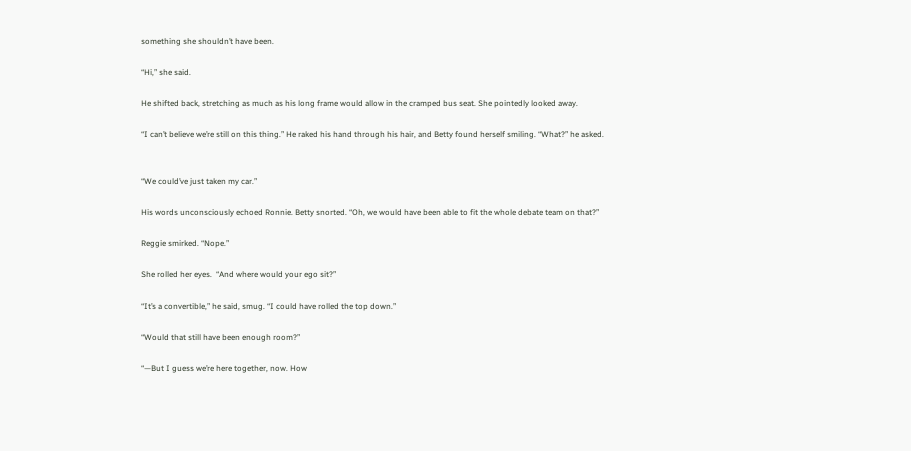something she shouldn’t have been.

“Hi,” she said.

He shifted back, stretching as much as his long frame would allow in the cramped bus seat. She pointedly looked away.

“I can’t believe we’re still on this thing.” He raked his hand through his hair, and Betty found herself smiling. “What?” he asked.


“We could’ve just taken my car.”

His words unconsciously echoed Ronnie. Betty snorted. “Oh, we would have been able to fit the whole debate team on that?”

Reggie smirked. “Nope.”

She rolled her eyes.  “And where would your ego sit?”

“It’s a convertible,” he said, smug. “I could have rolled the top down.”

“Would that still have been enough room?”

“—But I guess we’re here together, now. How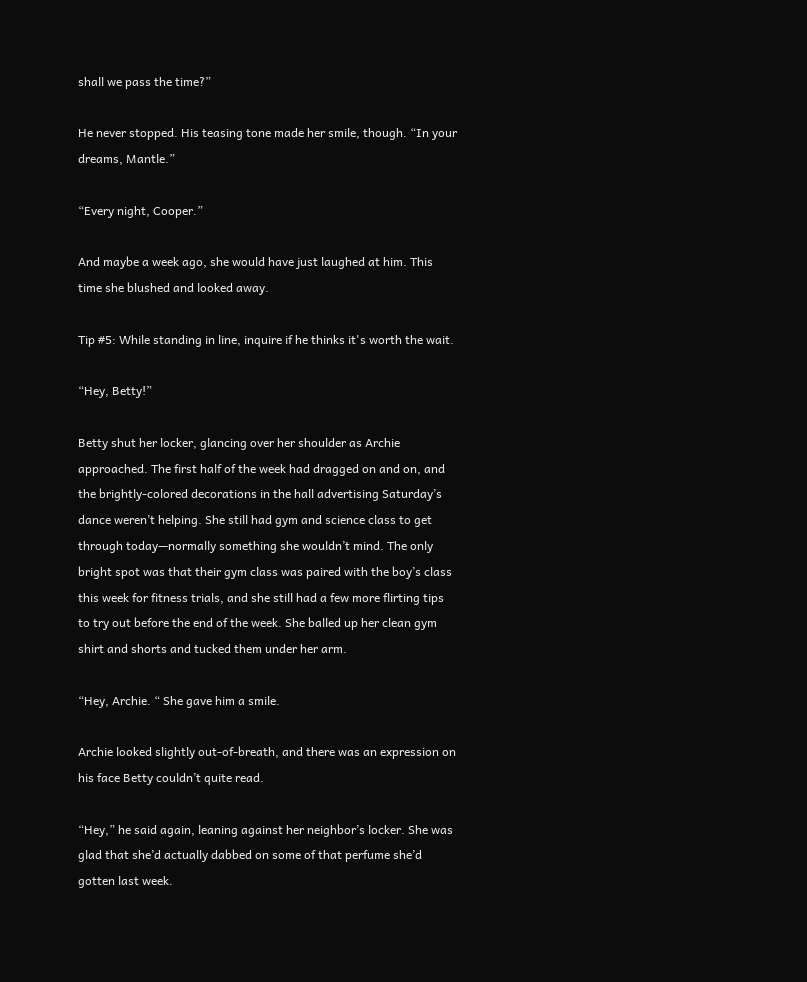shall we pass the time?”

He never stopped. His teasing tone made her smile, though. “In your dreams, Mantle.”

“Every night, Cooper.”

And maybe a week ago, she would have just laughed at him. This time she blushed and looked away.

Tip #5: While standing in line, inquire if he thinks it's worth the wait.

“Hey, Betty!”

Betty shut her locker, glancing over her shoulder as Archie approached. The first half of the week had dragged on and on, and the brightly-colored decorations in the hall advertising Saturday’s dance weren’t helping. She still had gym and science class to get through today—normally something she wouldn’t mind. The only bright spot was that their gym class was paired with the boy’s class this week for fitness trials, and she still had a few more flirting tips to try out before the end of the week. She balled up her clean gym shirt and shorts and tucked them under her arm.

“Hey, Archie. “ She gave him a smile.

Archie looked slightly out-of-breath, and there was an expression on his face Betty couldn’t quite read.

“Hey,” he said again, leaning against her neighbor’s locker. She was glad that she’d actually dabbed on some of that perfume she’d gotten last week.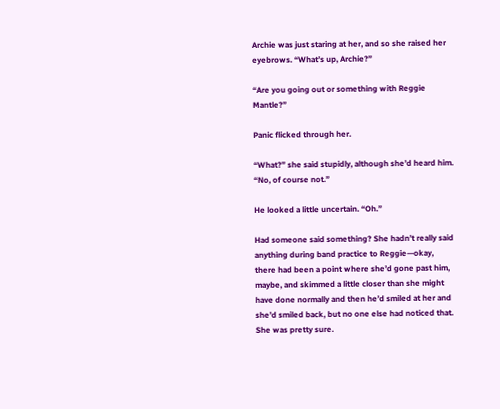Archie was just staring at her, and so she raised her eyebrows. “What’s up, Archie?”

“Are you going out or something with Reggie Mantle?”

Panic flicked through her.

“What?” she said stupidly, although she’d heard him. “No, of course not.”

He looked a little uncertain. “Oh.”

Had someone said something? She hadn’t really said anything during band practice to Reggie—okay, there had been a point where she’d gone past him, maybe, and skimmed a little closer than she might have done normally and then he’d smiled at her and she’d smiled back, but no one else had noticed that. She was pretty sure.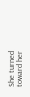She turned toward her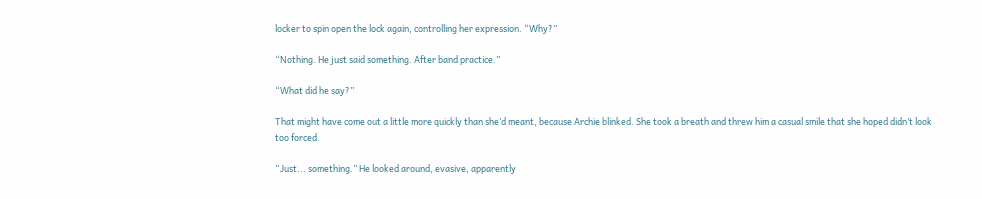locker to spin open the lock again, controlling her expression. “Why?”

“Nothing. He just said something. After band practice.”

“What did he say?”

That might have come out a little more quickly than she’d meant, because Archie blinked. She took a breath and threw him a casual smile that she hoped didn’t look too forced.

“Just... something.” He looked around, evasive, apparently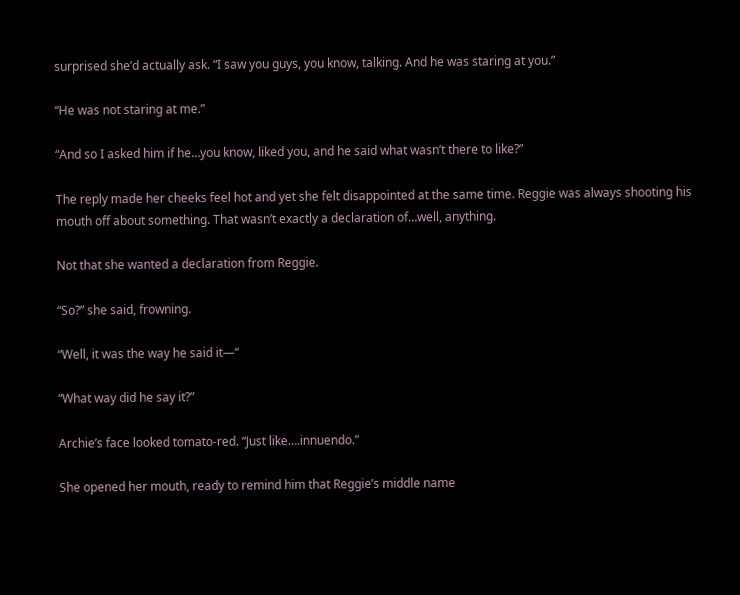surprised she’d actually ask. “I saw you guys, you know, talking. And he was staring at you.”

“He was not staring at me.”

“And so I asked him if he…you know, liked you, and he said what wasn’t there to like?”

The reply made her cheeks feel hot and yet she felt disappointed at the same time. Reggie was always shooting his mouth off about something. That wasn’t exactly a declaration of…well, anything.

Not that she wanted a declaration from Reggie.

“So?” she said, frowning.

“Well, it was the way he said it—“

“What way did he say it?”

Archie’s face looked tomato-red. “Just like….innuendo.”

She opened her mouth, ready to remind him that Reggie’s middle name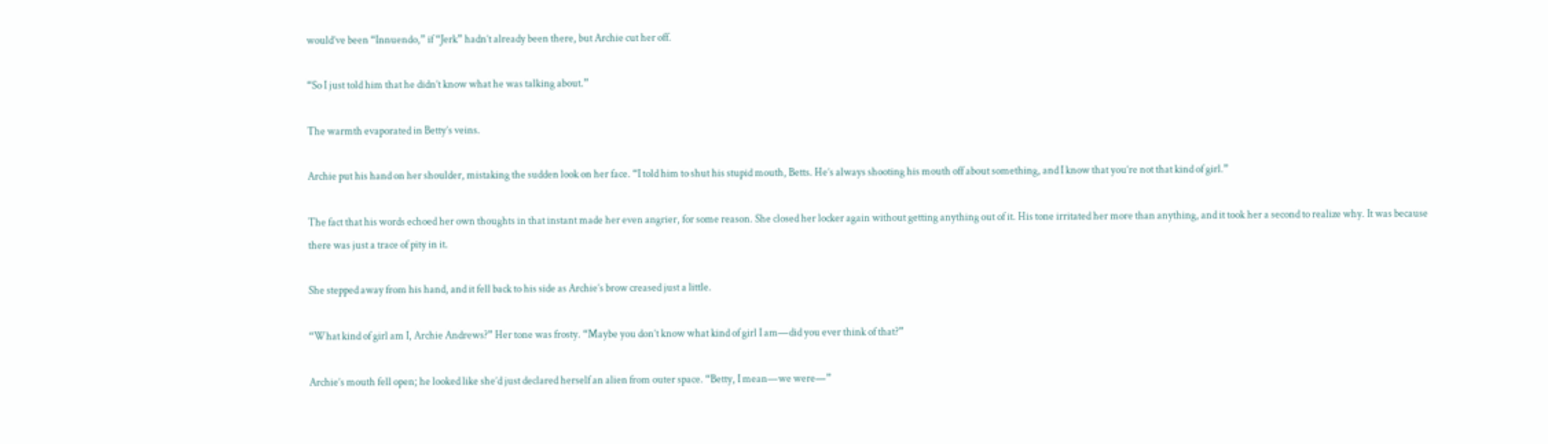would’ve been “Innuendo,” if “Jerk” hadn’t already been there, but Archie cut her off.

“So I just told him that he didn’t know what he was talking about.”

The warmth evaporated in Betty’s veins.

Archie put his hand on her shoulder, mistaking the sudden look on her face. “I told him to shut his stupid mouth, Betts. He’s always shooting his mouth off about something, and I know that you’re not that kind of girl.”

The fact that his words echoed her own thoughts in that instant made her even angrier, for some reason. She closed her locker again without getting anything out of it. His tone irritated her more than anything, and it took her a second to realize why. It was because there was just a trace of pity in it.

She stepped away from his hand, and it fell back to his side as Archie’s brow creased just a little.

“What kind of girl am I, Archie Andrews?” Her tone was frosty. “Maybe you don’t know what kind of girl I am—did you ever think of that?”

Archie’s mouth fell open; he looked like she’d just declared herself an alien from outer space. “Betty, I mean—we were—”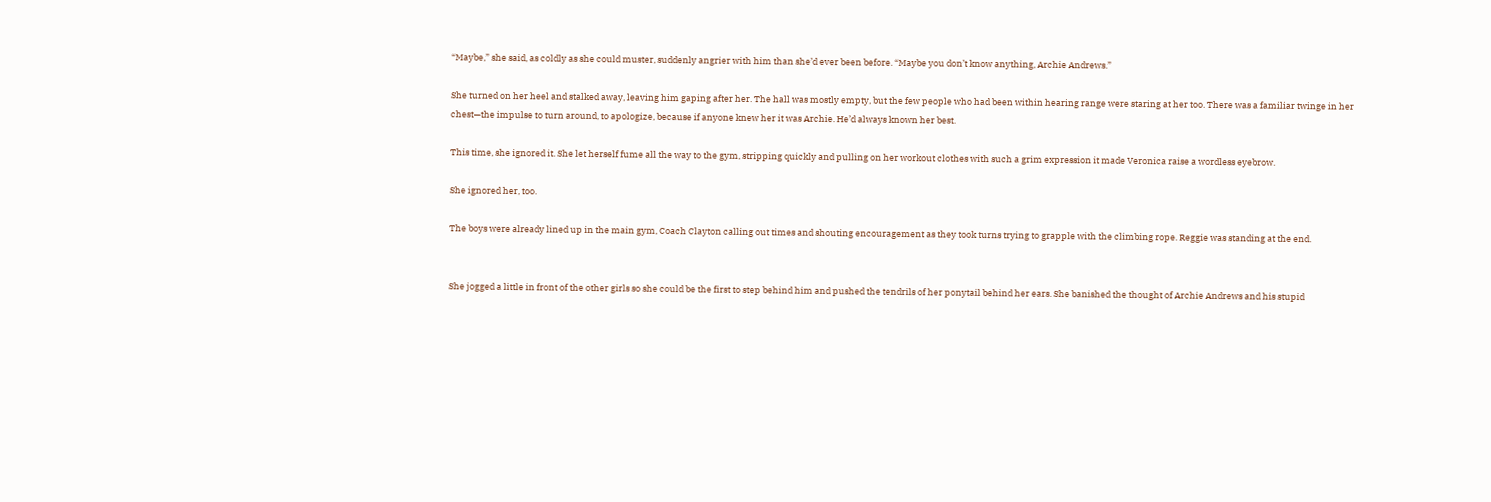“Maybe,” she said, as coldly as she could muster, suddenly angrier with him than she’d ever been before. “Maybe you don’t know anything, Archie Andrews.”

She turned on her heel and stalked away, leaving him gaping after her. The hall was mostly empty, but the few people who had been within hearing range were staring at her too. There was a familiar twinge in her chest—the impulse to turn around, to apologize, because if anyone knew her it was Archie. He’d always known her best.

This time, she ignored it. She let herself fume all the way to the gym, stripping quickly and pulling on her workout clothes with such a grim expression it made Veronica raise a wordless eyebrow.

She ignored her, too.

The boys were already lined up in the main gym, Coach Clayton calling out times and shouting encouragement as they took turns trying to grapple with the climbing rope. Reggie was standing at the end.


She jogged a little in front of the other girls so she could be the first to step behind him and pushed the tendrils of her ponytail behind her ears. She banished the thought of Archie Andrews and his stupid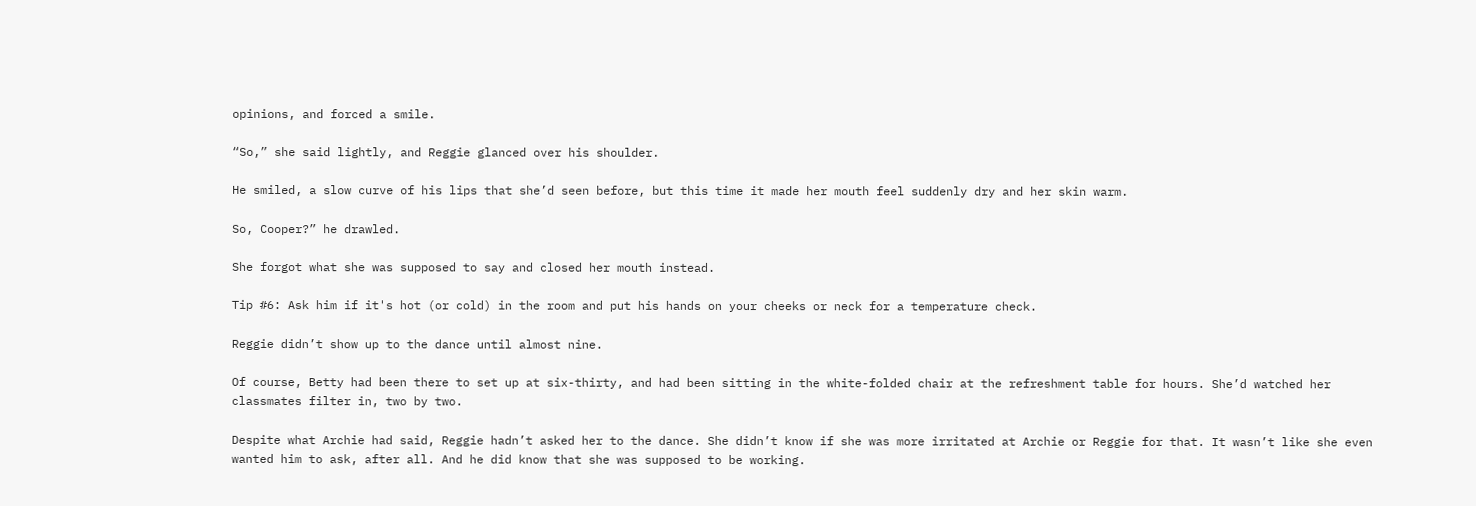opinions, and forced a smile.

“So,” she said lightly, and Reggie glanced over his shoulder.

He smiled, a slow curve of his lips that she’d seen before, but this time it made her mouth feel suddenly dry and her skin warm.

So, Cooper?” he drawled.

She forgot what she was supposed to say and closed her mouth instead.

Tip #6: Ask him if it's hot (or cold) in the room and put his hands on your cheeks or neck for a temperature check.

Reggie didn’t show up to the dance until almost nine.

Of course, Betty had been there to set up at six-thirty, and had been sitting in the white-folded chair at the refreshment table for hours. She’d watched her classmates filter in, two by two.

Despite what Archie had said, Reggie hadn’t asked her to the dance. She didn’t know if she was more irritated at Archie or Reggie for that. It wasn’t like she even wanted him to ask, after all. And he did know that she was supposed to be working.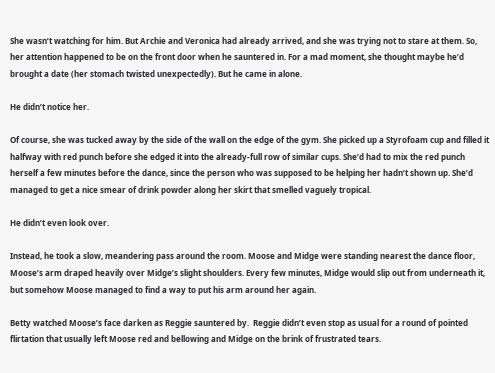She wasn’t watching for him. But Archie and Veronica had already arrived, and she was trying not to stare at them. So, her attention happened to be on the front door when he sauntered in. For a mad moment, she thought maybe he’d brought a date (her stomach twisted unexpectedly). But he came in alone.

He didn’t notice her.

Of course, she was tucked away by the side of the wall on the edge of the gym. She picked up a Styrofoam cup and filled it halfway with red punch before she edged it into the already-full row of similar cups. She’d had to mix the red punch herself a few minutes before the dance, since the person who was supposed to be helping her hadn’t shown up. She’d managed to get a nice smear of drink powder along her skirt that smelled vaguely tropical.

He didn’t even look over.

Instead, he took a slow, meandering pass around the room. Moose and Midge were standing nearest the dance floor, Moose’s arm draped heavily over Midge’s slight shoulders. Every few minutes, Midge would slip out from underneath it, but somehow Moose managed to find a way to put his arm around her again.

Betty watched Moose’s face darken as Reggie sauntered by.  Reggie didn’t even stop as usual for a round of pointed flirtation that usually left Moose red and bellowing and Midge on the brink of frustrated tears.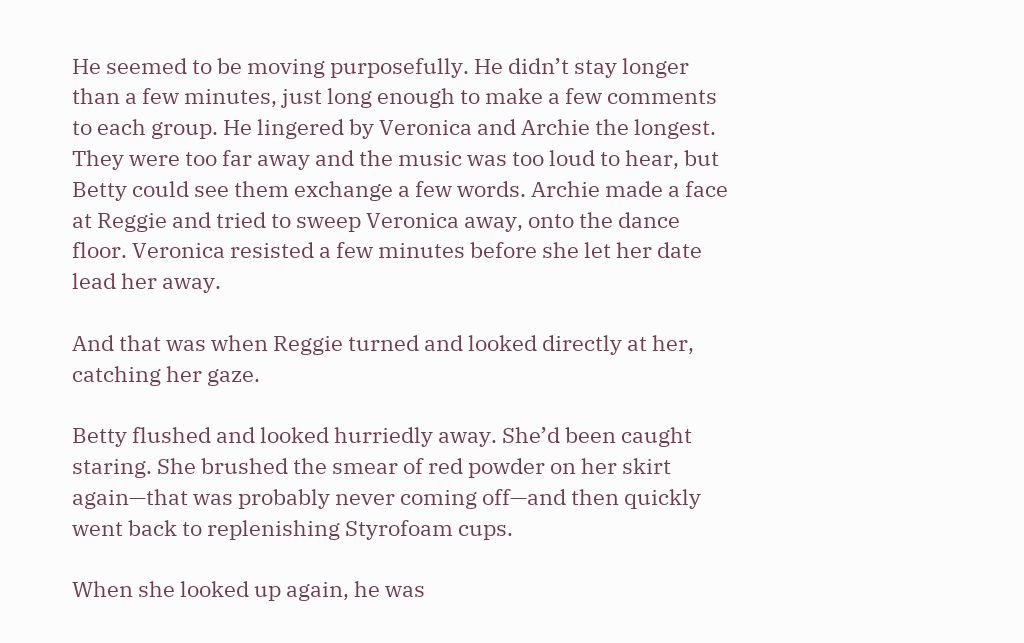He seemed to be moving purposefully. He didn’t stay longer than a few minutes, just long enough to make a few comments to each group. He lingered by Veronica and Archie the longest. They were too far away and the music was too loud to hear, but Betty could see them exchange a few words. Archie made a face at Reggie and tried to sweep Veronica away, onto the dance floor. Veronica resisted a few minutes before she let her date lead her away.

And that was when Reggie turned and looked directly at her, catching her gaze.

Betty flushed and looked hurriedly away. She’d been caught staring. She brushed the smear of red powder on her skirt again—that was probably never coming off—and then quickly went back to replenishing Styrofoam cups.

When she looked up again, he was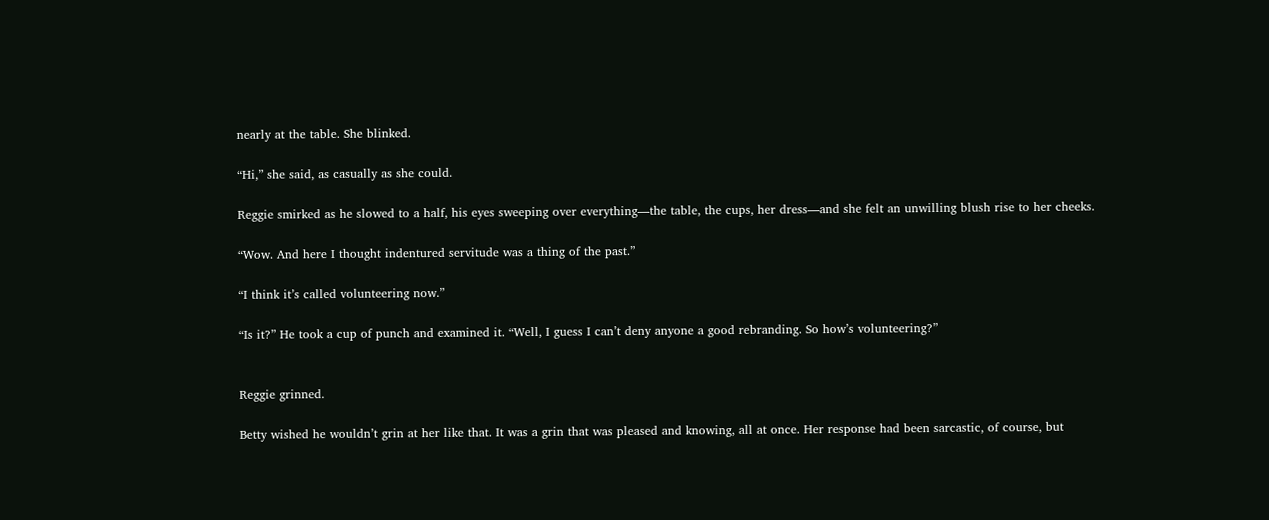nearly at the table. She blinked.

“Hi,” she said, as casually as she could.

Reggie smirked as he slowed to a half, his eyes sweeping over everything—the table, the cups, her dress—and she felt an unwilling blush rise to her cheeks.

“Wow. And here I thought indentured servitude was a thing of the past.”

“I think it’s called volunteering now.”

“Is it?” He took a cup of punch and examined it. “Well, I guess I can’t deny anyone a good rebranding. So how’s volunteering?”


Reggie grinned.

Betty wished he wouldn’t grin at her like that. It was a grin that was pleased and knowing, all at once. Her response had been sarcastic, of course, but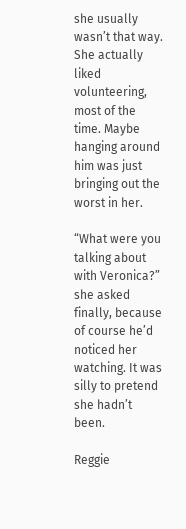she usually wasn’t that way. She actually liked volunteering, most of the time. Maybe hanging around him was just bringing out the worst in her.

“What were you talking about with Veronica?” she asked finally, because of course he’d noticed her watching. It was silly to pretend she hadn’t been.

Reggie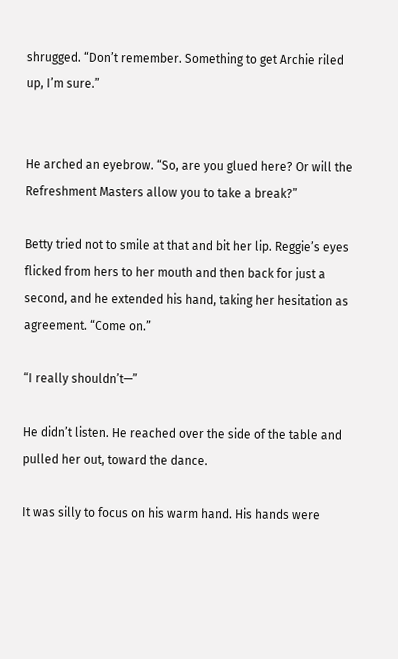shrugged. “Don’t remember. Something to get Archie riled up, I’m sure.”


He arched an eyebrow. “So, are you glued here? Or will the Refreshment Masters allow you to take a break?”

Betty tried not to smile at that and bit her lip. Reggie’s eyes flicked from hers to her mouth and then back for just a second, and he extended his hand, taking her hesitation as agreement. “Come on.”

“I really shouldn’t—”

He didn’t listen. He reached over the side of the table and pulled her out, toward the dance.

It was silly to focus on his warm hand. His hands were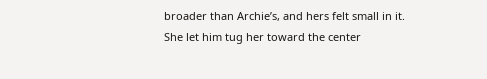broader than Archie’s, and hers felt small in it. She let him tug her toward the center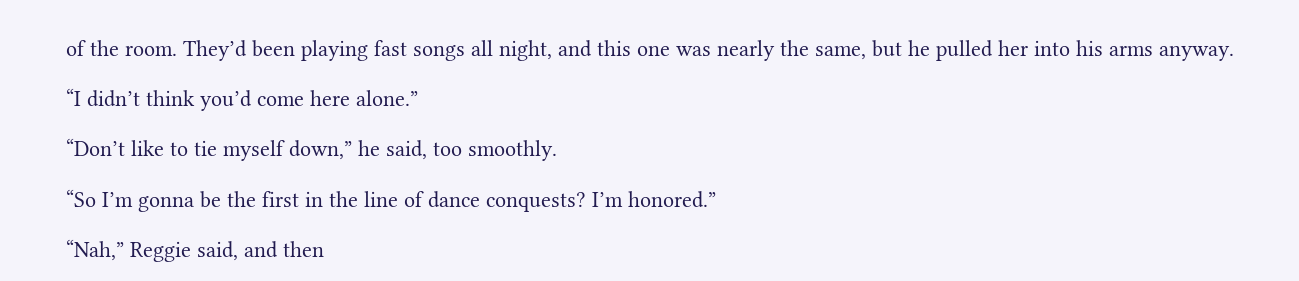of the room. They’d been playing fast songs all night, and this one was nearly the same, but he pulled her into his arms anyway.

“I didn’t think you’d come here alone.”

“Don’t like to tie myself down,” he said, too smoothly.

“So I’m gonna be the first in the line of dance conquests? I’m honored.”

“Nah,” Reggie said, and then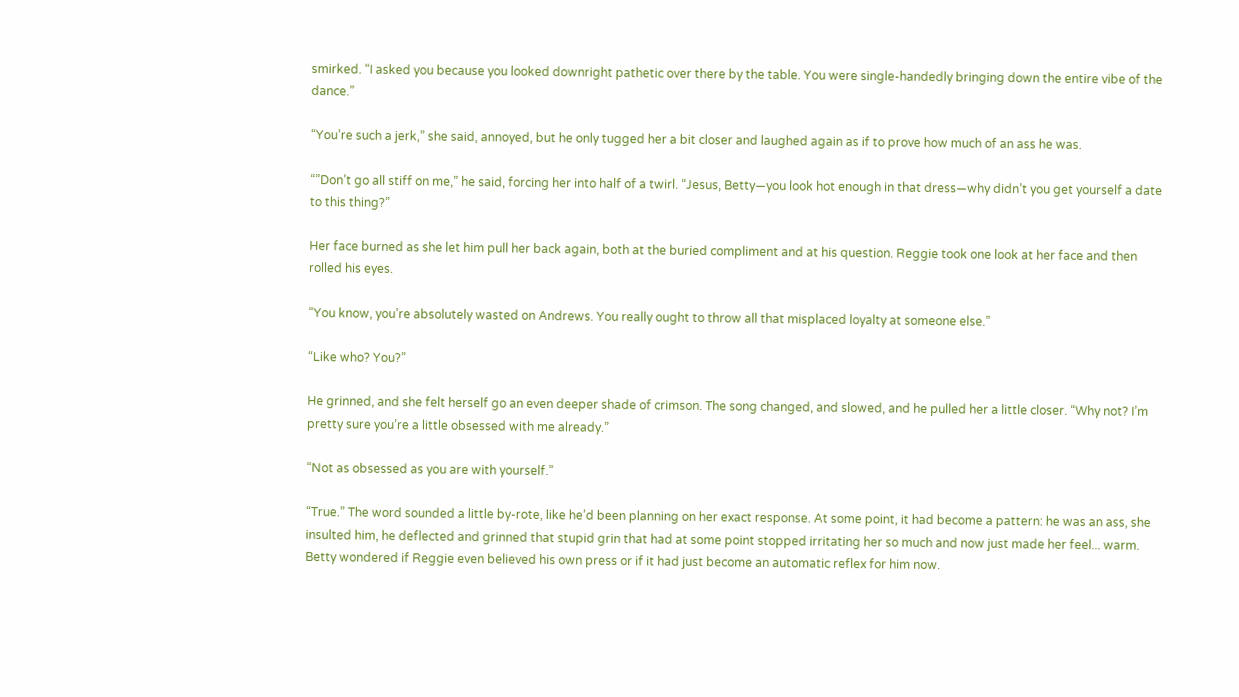smirked. “I asked you because you looked downright pathetic over there by the table. You were single-handedly bringing down the entire vibe of the dance.”

“You’re such a jerk,” she said, annoyed, but he only tugged her a bit closer and laughed again as if to prove how much of an ass he was.

“”Don’t go all stiff on me,” he said, forcing her into half of a twirl. “Jesus, Betty—you look hot enough in that dress—why didn’t you get yourself a date to this thing?”

Her face burned as she let him pull her back again, both at the buried compliment and at his question. Reggie took one look at her face and then rolled his eyes.

“You know, you’re absolutely wasted on Andrews. You really ought to throw all that misplaced loyalty at someone else.”

“Like who? You?”

He grinned, and she felt herself go an even deeper shade of crimson. The song changed, and slowed, and he pulled her a little closer. “Why not? I’m pretty sure you’re a little obsessed with me already.”

“Not as obsessed as you are with yourself.”

“True.” The word sounded a little by-rote, like he’d been planning on her exact response. At some point, it had become a pattern: he was an ass, she insulted him, he deflected and grinned that stupid grin that had at some point stopped irritating her so much and now just made her feel... warm. Betty wondered if Reggie even believed his own press or if it had just become an automatic reflex for him now.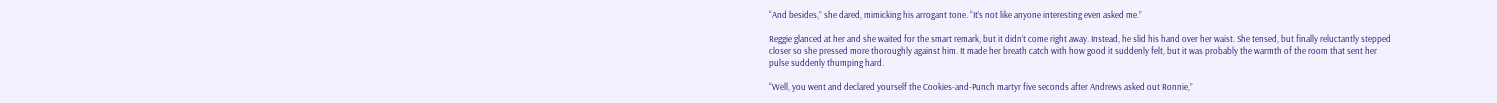“And besides,” she dared, mimicking his arrogant tone. “It’s not like anyone interesting even asked me.”

Reggie glanced at her and she waited for the smart remark, but it didn’t come right away. Instead, he slid his hand over her waist. She tensed, but finally reluctantly stepped closer so she pressed more thoroughly against him. It made her breath catch with how good it suddenly felt, but it was probably the warmth of the room that sent her pulse suddenly thumping hard.

“Well, you went and declared yourself the Cookies-and-Punch martyr five seconds after Andrews asked out Ronnie,”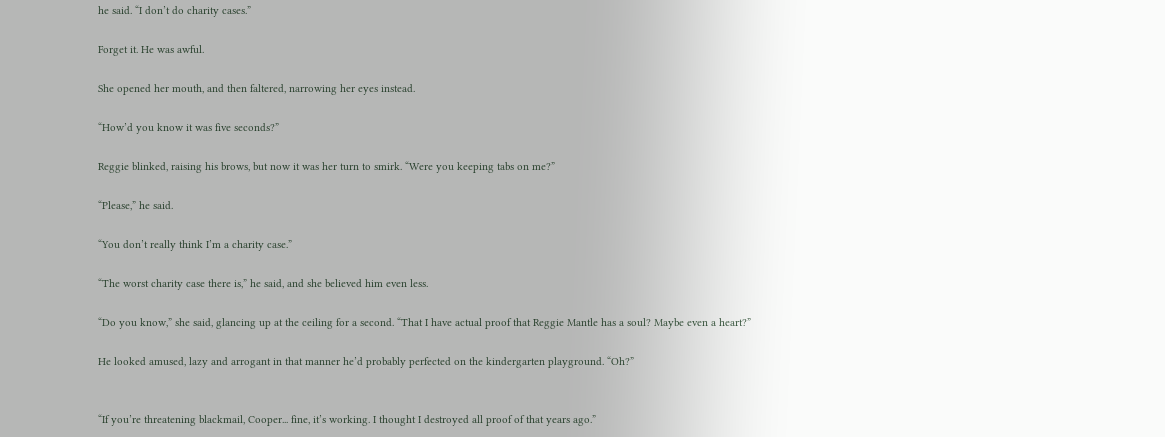he said. “I don’t do charity cases.”

Forget it. He was awful.

She opened her mouth, and then faltered, narrowing her eyes instead.

“How’d you know it was five seconds?”

Reggie blinked, raising his brows, but now it was her turn to smirk. “Were you keeping tabs on me?”

“Please,” he said.

“You don’t really think I’m a charity case.”

“The worst charity case there is,” he said, and she believed him even less.

“Do you know,” she said, glancing up at the ceiling for a second. “That I have actual proof that Reggie Mantle has a soul? Maybe even a heart?”

He looked amused, lazy and arrogant in that manner he’d probably perfected on the kindergarten playground. “Oh?”


“If you’re threatening blackmail, Cooper... fine, it’s working. I thought I destroyed all proof of that years ago.”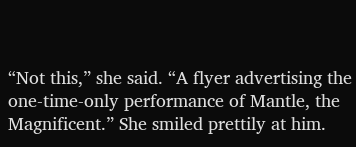“Not this,” she said. “A flyer advertising the one-time-only performance of Mantle, the Magnificent.” She smiled prettily at him.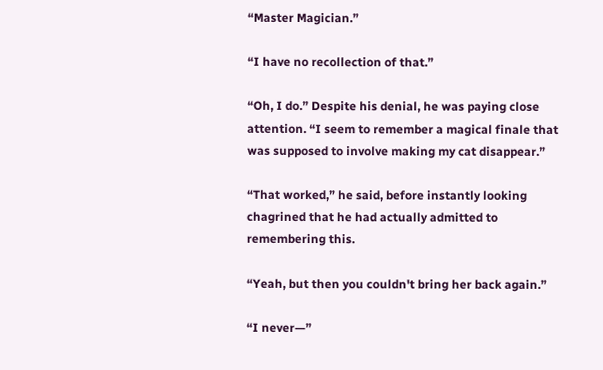“Master Magician.”

“I have no recollection of that.”

“Oh, I do.” Despite his denial, he was paying close attention. “I seem to remember a magical finale that was supposed to involve making my cat disappear.”

“That worked,” he said, before instantly looking chagrined that he had actually admitted to remembering this.

“Yeah, but then you couldn't bring her back again.”

“I never—”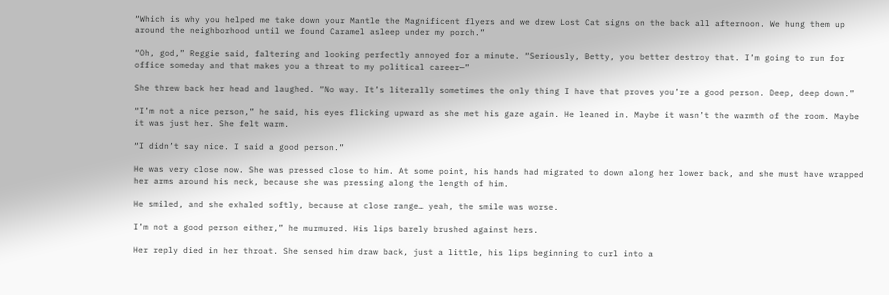“Which is why you helped me take down your Mantle the Magnificent flyers and we drew Lost Cat signs on the back all afternoon. We hung them up around the neighborhood until we found Caramel asleep under my porch.”

“Oh, god,” Reggie said, faltering and looking perfectly annoyed for a minute. “Seriously, Betty, you better destroy that. I’m going to run for office someday and that makes you a threat to my political career—”

She threw back her head and laughed. “No way. It’s literally sometimes the only thing I have that proves you’re a good person. Deep, deep down.”

“I’m not a nice person,” he said, his eyes flicking upward as she met his gaze again. He leaned in. Maybe it wasn’t the warmth of the room. Maybe it was just her. She felt warm.

“I didn’t say nice. I said a good person.”

He was very close now. She was pressed close to him. At some point, his hands had migrated to down along her lower back, and she must have wrapped her arms around his neck, because she was pressing along the length of him.

He smiled, and she exhaled softly, because at close range… yeah, the smile was worse.

I’m not a good person either,” he murmured. His lips barely brushed against hers.

Her reply died in her throat. She sensed him draw back, just a little, his lips beginning to curl into a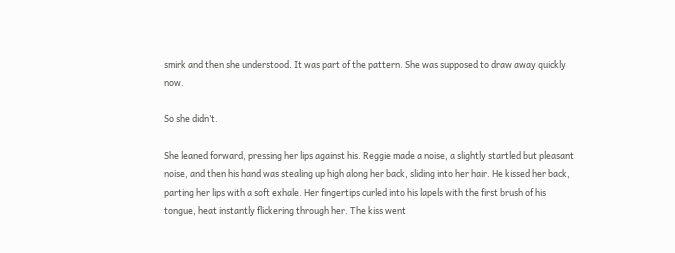smirk and then she understood. It was part of the pattern. She was supposed to draw away quickly now.

So she didn’t.

She leaned forward, pressing her lips against his. Reggie made a noise, a slightly startled but pleasant noise, and then his hand was stealing up high along her back, sliding into her hair. He kissed her back, parting her lips with a soft exhale. Her fingertips curled into his lapels with the first brush of his tongue, heat instantly flickering through her. The kiss went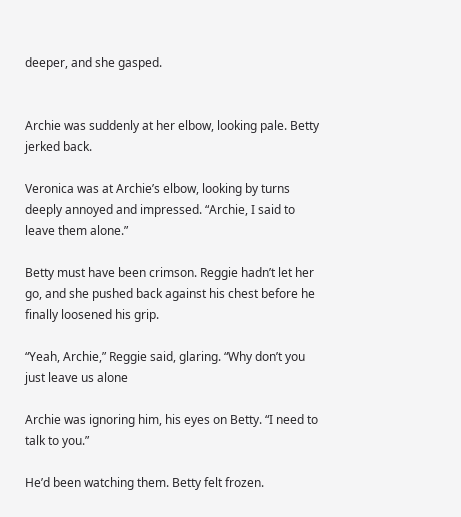deeper, and she gasped.


Archie was suddenly at her elbow, looking pale. Betty jerked back.

Veronica was at Archie’s elbow, looking by turns deeply annoyed and impressed. “Archie, I said to leave them alone.”

Betty must have been crimson. Reggie hadn’t let her go, and she pushed back against his chest before he finally loosened his grip.

“Yeah, Archie,” Reggie said, glaring. “Why don’t you just leave us alone

Archie was ignoring him, his eyes on Betty. “I need to talk to you.”

He’d been watching them. Betty felt frozen.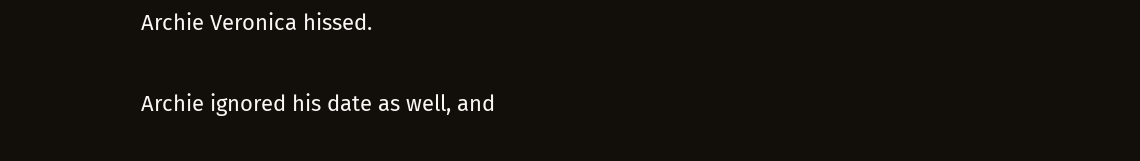Archie Veronica hissed.

Archie ignored his date as well, and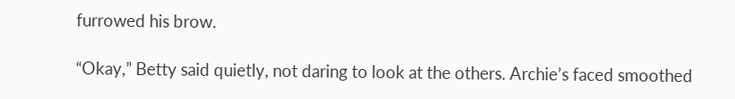furrowed his brow.

“Okay,” Betty said quietly, not daring to look at the others. Archie’s faced smoothed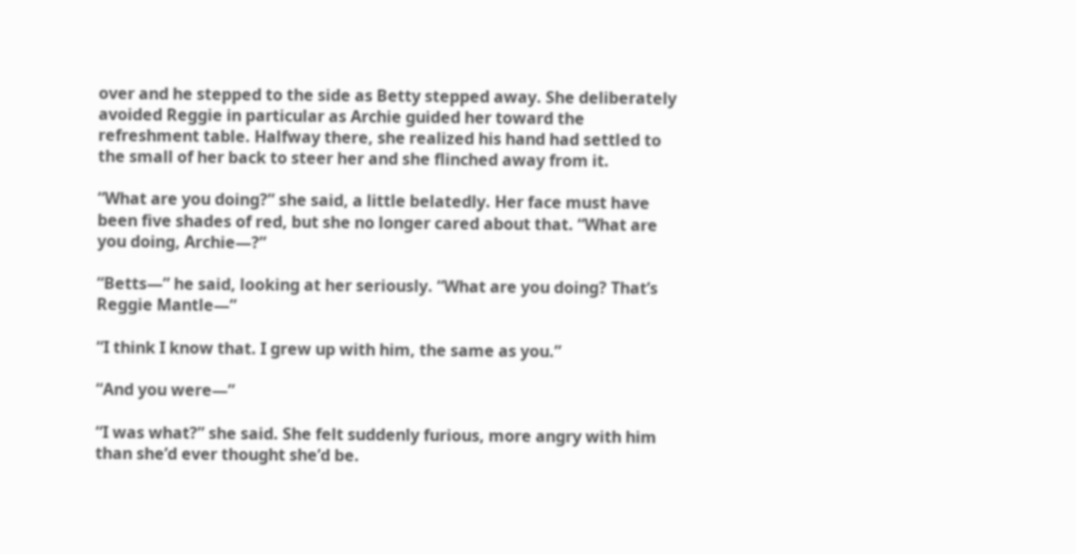over and he stepped to the side as Betty stepped away. She deliberately avoided Reggie in particular as Archie guided her toward the refreshment table. Halfway there, she realized his hand had settled to the small of her back to steer her and she flinched away from it.

“What are you doing?” she said, a little belatedly. Her face must have been five shades of red, but she no longer cared about that. “What are you doing, Archie—?”

“Betts—” he said, looking at her seriously. “What are you doing? That’s Reggie Mantle—”

“I think I know that. I grew up with him, the same as you.”

“And you were—”

“I was what?” she said. She felt suddenly furious, more angry with him than she’d ever thought she’d be.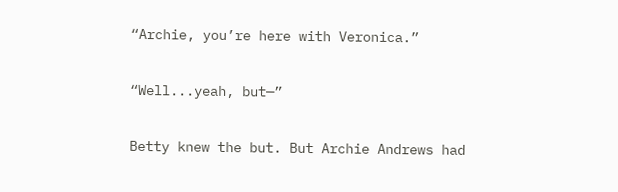“Archie, you’re here with Veronica.”

“Well...yeah, but—”

Betty knew the but. But Archie Andrews had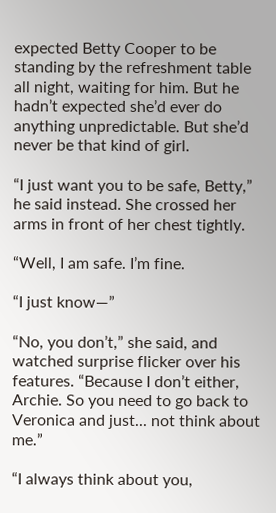expected Betty Cooper to be standing by the refreshment table all night, waiting for him. But he hadn’t expected she’d ever do anything unpredictable. But she’d never be that kind of girl.

“I just want you to be safe, Betty,” he said instead. She crossed her arms in front of her chest tightly.

“Well, I am safe. I’m fine.

“I just know—”

“No, you don’t,” she said, and watched surprise flicker over his features. “Because I don’t either, Archie. So you need to go back to Veronica and just... not think about me.”

“I always think about you,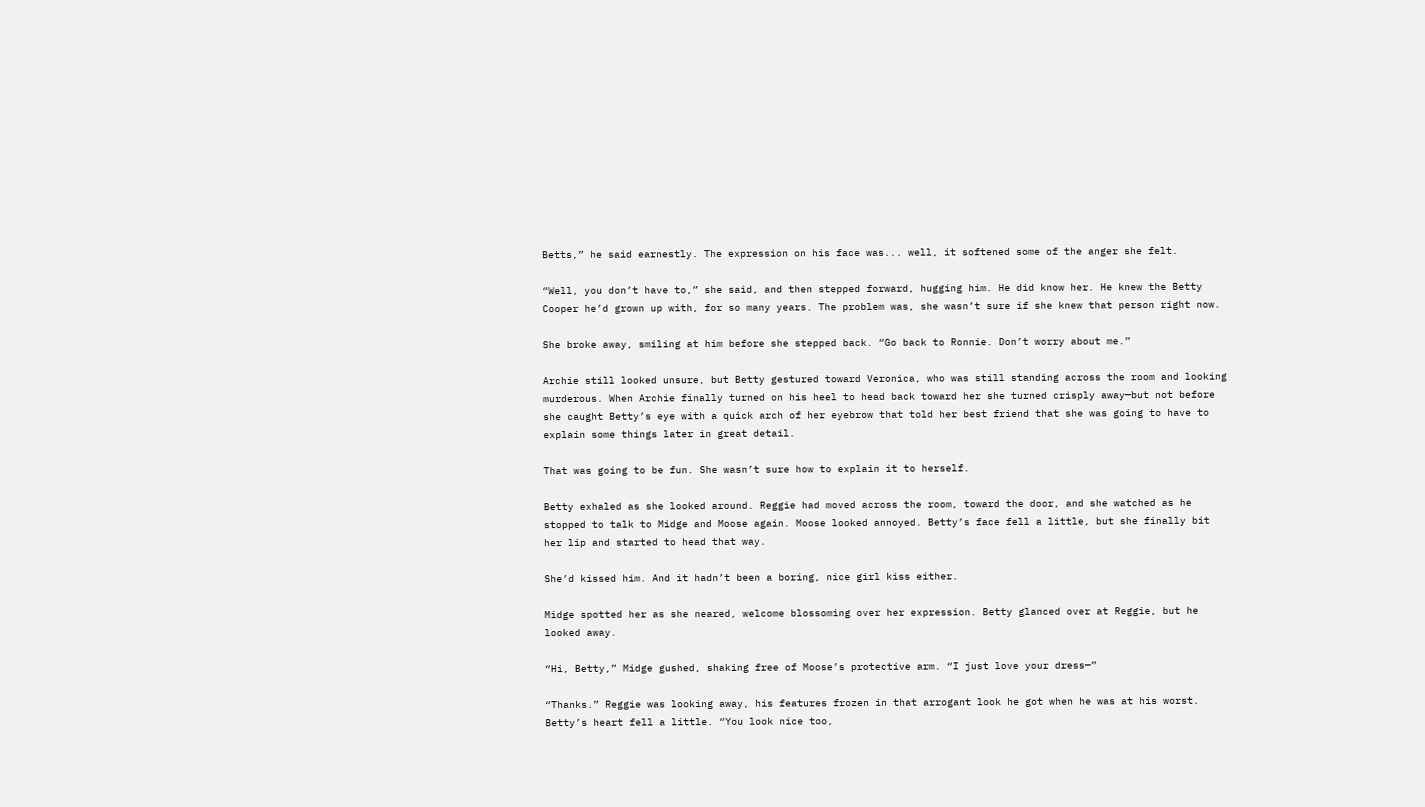Betts,” he said earnestly. The expression on his face was... well, it softened some of the anger she felt.

“Well, you don’t have to,” she said, and then stepped forward, hugging him. He did know her. He knew the Betty Cooper he’d grown up with, for so many years. The problem was, she wasn’t sure if she knew that person right now.

She broke away, smiling at him before she stepped back. “Go back to Ronnie. Don’t worry about me.”

Archie still looked unsure, but Betty gestured toward Veronica, who was still standing across the room and looking murderous. When Archie finally turned on his heel to head back toward her she turned crisply away—but not before she caught Betty’s eye with a quick arch of her eyebrow that told her best friend that she was going to have to explain some things later in great detail.

That was going to be fun. She wasn’t sure how to explain it to herself.

Betty exhaled as she looked around. Reggie had moved across the room, toward the door, and she watched as he stopped to talk to Midge and Moose again. Moose looked annoyed. Betty’s face fell a little, but she finally bit her lip and started to head that way.

She’d kissed him. And it hadn’t been a boring, nice girl kiss either.

Midge spotted her as she neared, welcome blossoming over her expression. Betty glanced over at Reggie, but he looked away.

“Hi, Betty,” Midge gushed, shaking free of Moose’s protective arm. “I just love your dress—”

“Thanks.” Reggie was looking away, his features frozen in that arrogant look he got when he was at his worst. Betty’s heart fell a little. “You look nice too,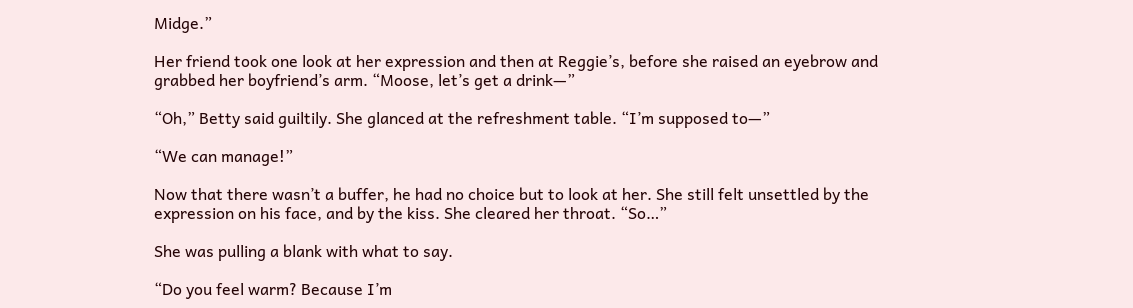Midge.”

Her friend took one look at her expression and then at Reggie’s, before she raised an eyebrow and grabbed her boyfriend’s arm. “Moose, let’s get a drink—”

“Oh,” Betty said guiltily. She glanced at the refreshment table. “I’m supposed to—”

“We can manage!”

Now that there wasn’t a buffer, he had no choice but to look at her. She still felt unsettled by the expression on his face, and by the kiss. She cleared her throat. “So…”

She was pulling a blank with what to say.

“Do you feel warm? Because I’m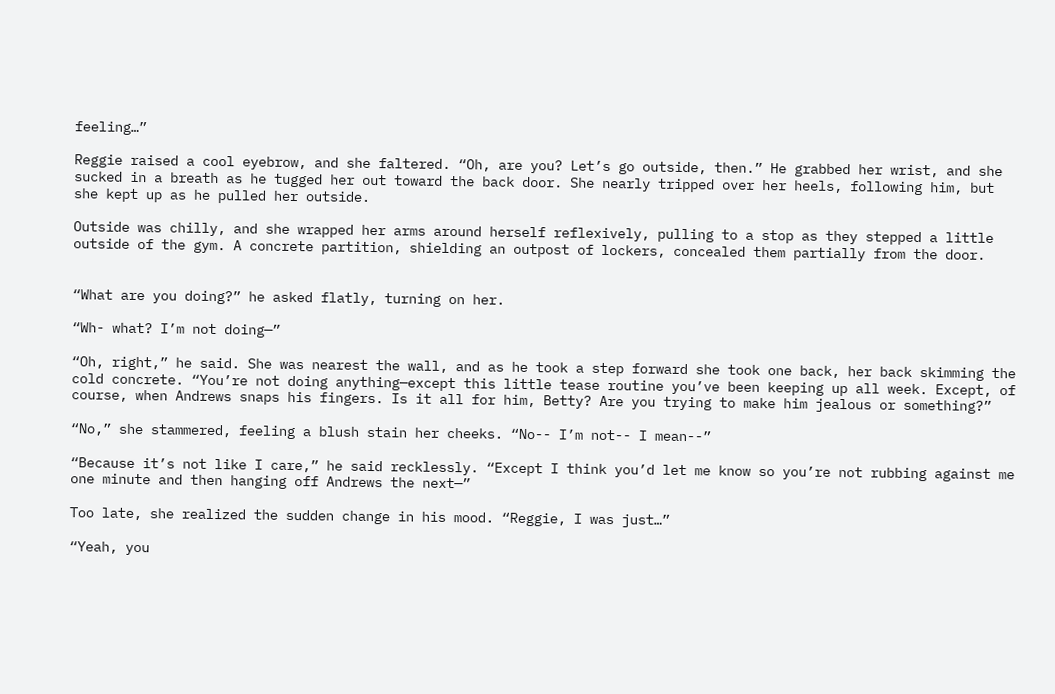feeling…”

Reggie raised a cool eyebrow, and she faltered. “Oh, are you? Let’s go outside, then.” He grabbed her wrist, and she sucked in a breath as he tugged her out toward the back door. She nearly tripped over her heels, following him, but she kept up as he pulled her outside.

Outside was chilly, and she wrapped her arms around herself reflexively, pulling to a stop as they stepped a little outside of the gym. A concrete partition, shielding an outpost of lockers, concealed them partially from the door.


“What are you doing?” he asked flatly, turning on her.

“Wh- what? I’m not doing—”

“Oh, right,” he said. She was nearest the wall, and as he took a step forward she took one back, her back skimming the cold concrete. “You’re not doing anything—except this little tease routine you’ve been keeping up all week. Except, of course, when Andrews snaps his fingers. Is it all for him, Betty? Are you trying to make him jealous or something?”

“No,” she stammered, feeling a blush stain her cheeks. “No-- I’m not-- I mean--”

“Because it’s not like I care,” he said recklessly. “Except I think you’d let me know so you’re not rubbing against me one minute and then hanging off Andrews the next—”

Too late, she realized the sudden change in his mood. “Reggie, I was just…”

“Yeah, you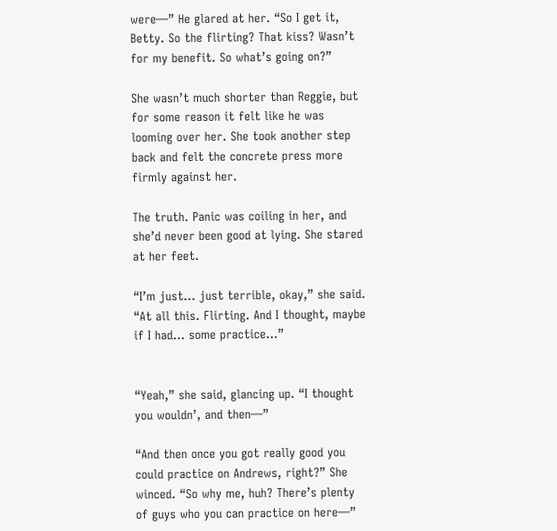were—” He glared at her. “So I get it, Betty. So the flirting? That kiss? Wasn’t for my benefit. So what’s going on?”

She wasn’t much shorter than Reggie, but for some reason it felt like he was looming over her. She took another step back and felt the concrete press more firmly against her.

The truth. Panic was coiling in her, and she’d never been good at lying. She stared at her feet.

“I’m just… just terrible, okay,” she said. “At all this. Flirting. And I thought, maybe if I had… some practice…”


“Yeah,” she said, glancing up. “I thought you wouldn’, and then—”

“And then once you got really good you could practice on Andrews, right?” She winced. “So why me, huh? There’s plenty of guys who you can practice on here—”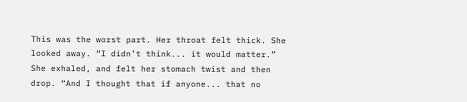This was the worst part. Her throat felt thick. She looked away. “I didn’t think... it would matter.” She exhaled, and felt her stomach twist and then drop. “And I thought that if anyone... that no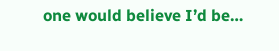one would believe I’d be…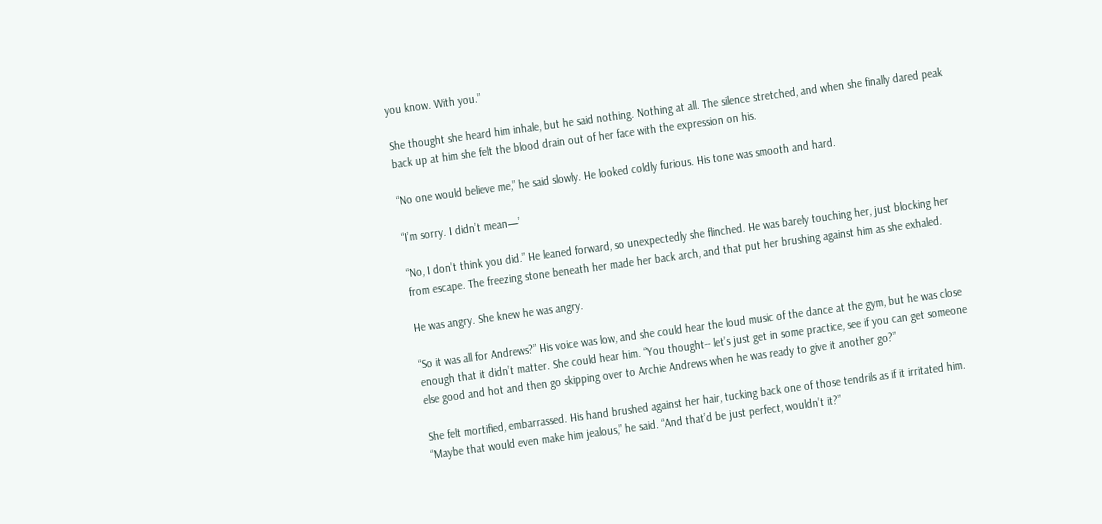you know. With you.”

She thought she heard him inhale, but he said nothing. Nothing at all. The silence stretched, and when she finally dared peak back up at him she felt the blood drain out of her face with the expression on his.

“No one would believe me,” he said slowly. He looked coldly furious. His tone was smooth and hard.

“I’m sorry. I didn’t mean—’

“No, I don’t think you did.” He leaned forward, so unexpectedly she flinched. He was barely touching her, just blocking her from escape. The freezing stone beneath her made her back arch, and that put her brushing against him as she exhaled.

He was angry. She knew he was angry.

“So it was all for Andrews?” His voice was low, and she could hear the loud music of the dance at the gym, but he was close enough that it didn’t matter. She could hear him. “You thought-- let’s just get in some practice, see if you can get someone else good and hot and then go skipping over to Archie Andrews when he was ready to give it another go?”

She felt mortified, embarrassed. His hand brushed against her hair, tucking back one of those tendrils as if it irritated him. “Maybe that would even make him jealous,” he said. “And that’d be just perfect, wouldn’t it?”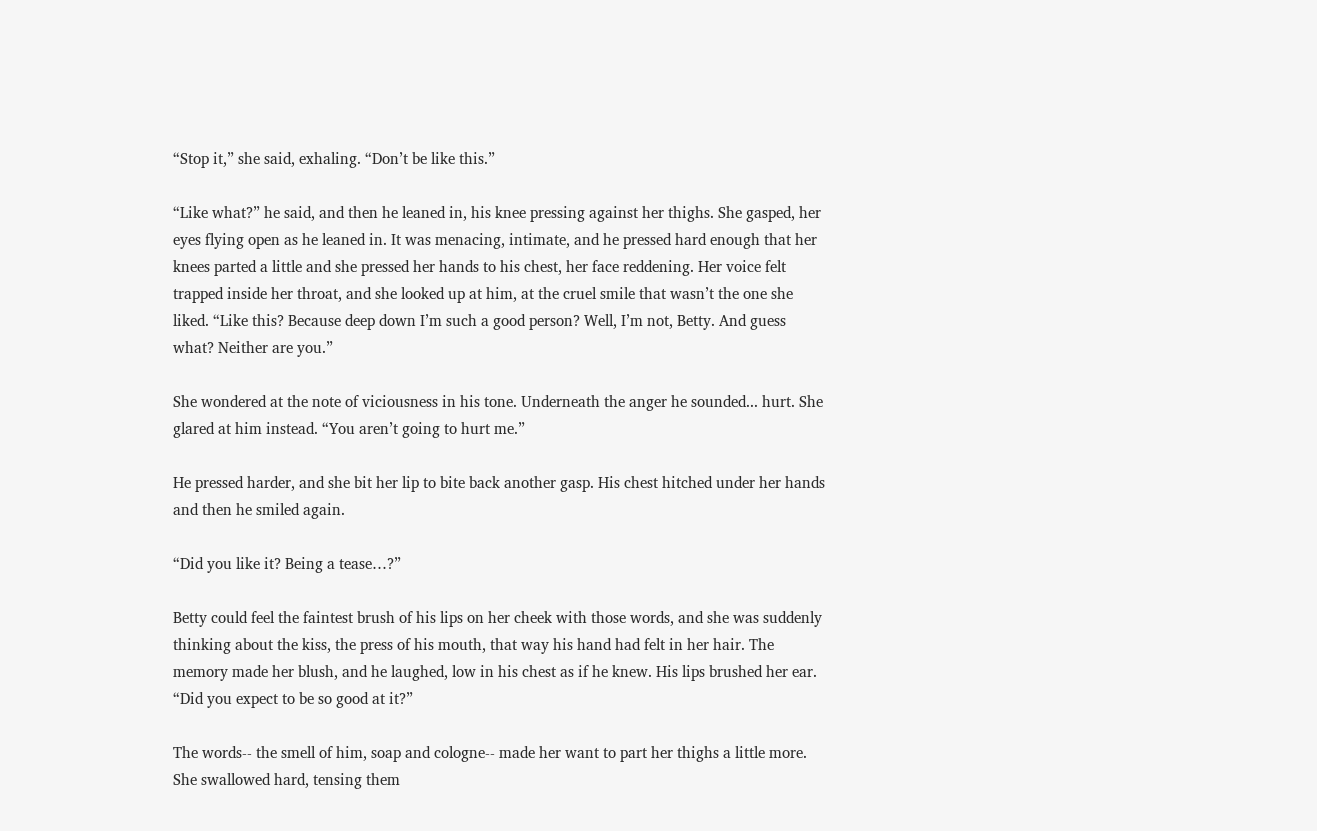“Stop it,” she said, exhaling. “Don’t be like this.”

“Like what?” he said, and then he leaned in, his knee pressing against her thighs. She gasped, her eyes flying open as he leaned in. It was menacing, intimate, and he pressed hard enough that her knees parted a little and she pressed her hands to his chest, her face reddening. Her voice felt trapped inside her throat, and she looked up at him, at the cruel smile that wasn’t the one she liked. “Like this? Because deep down I’m such a good person? Well, I’m not, Betty. And guess what? Neither are you.”

She wondered at the note of viciousness in his tone. Underneath the anger he sounded... hurt. She glared at him instead. “You aren’t going to hurt me.”

He pressed harder, and she bit her lip to bite back another gasp. His chest hitched under her hands and then he smiled again.

“Did you like it? Being a tease…?”

Betty could feel the faintest brush of his lips on her cheek with those words, and she was suddenly thinking about the kiss, the press of his mouth, that way his hand had felt in her hair. The memory made her blush, and he laughed, low in his chest as if he knew. His lips brushed her ear. “Did you expect to be so good at it?”

The words-- the smell of him, soap and cologne-- made her want to part her thighs a little more. She swallowed hard, tensing them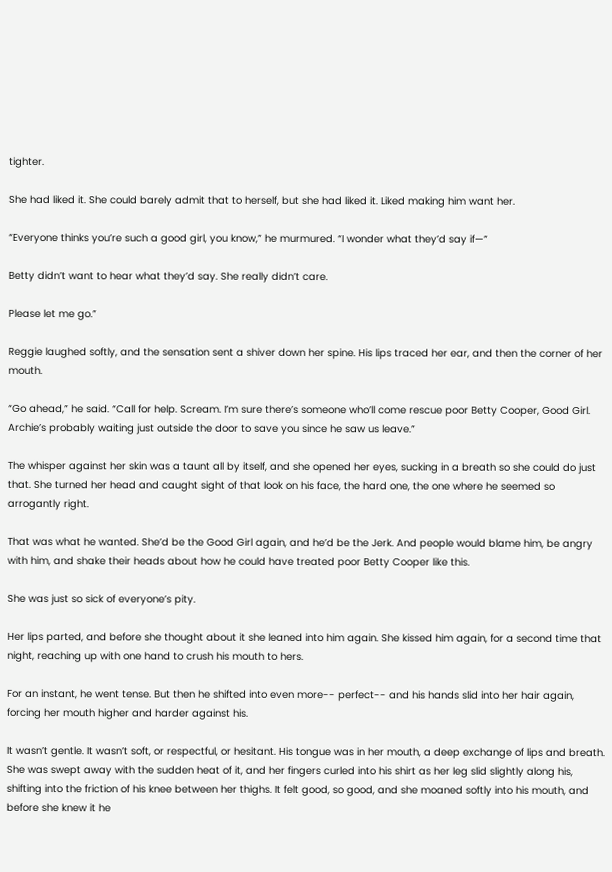tighter.

She had liked it. She could barely admit that to herself, but she had liked it. Liked making him want her.

“Everyone thinks you’re such a good girl, you know,” he murmured. “I wonder what they’d say if—”

Betty didn’t want to hear what they’d say. She really didn’t care.

Please let me go.”

Reggie laughed softly, and the sensation sent a shiver down her spine. His lips traced her ear, and then the corner of her mouth.

“Go ahead,” he said. “Call for help. Scream. I’m sure there’s someone who’ll come rescue poor Betty Cooper, Good Girl. Archie’s probably waiting just outside the door to save you since he saw us leave.”

The whisper against her skin was a taunt all by itself, and she opened her eyes, sucking in a breath so she could do just that. She turned her head and caught sight of that look on his face, the hard one, the one where he seemed so arrogantly right.

That was what he wanted. She’d be the Good Girl again, and he’d be the Jerk. And people would blame him, be angry with him, and shake their heads about how he could have treated poor Betty Cooper like this.

She was just so sick of everyone’s pity.

Her lips parted, and before she thought about it she leaned into him again. She kissed him again, for a second time that night, reaching up with one hand to crush his mouth to hers.

For an instant, he went tense. But then he shifted into even more-- perfect-- and his hands slid into her hair again, forcing her mouth higher and harder against his.

It wasn’t gentle. It wasn’t soft, or respectful, or hesitant. His tongue was in her mouth, a deep exchange of lips and breath. She was swept away with the sudden heat of it, and her fingers curled into his shirt as her leg slid slightly along his, shifting into the friction of his knee between her thighs. It felt good, so good, and she moaned softly into his mouth, and before she knew it he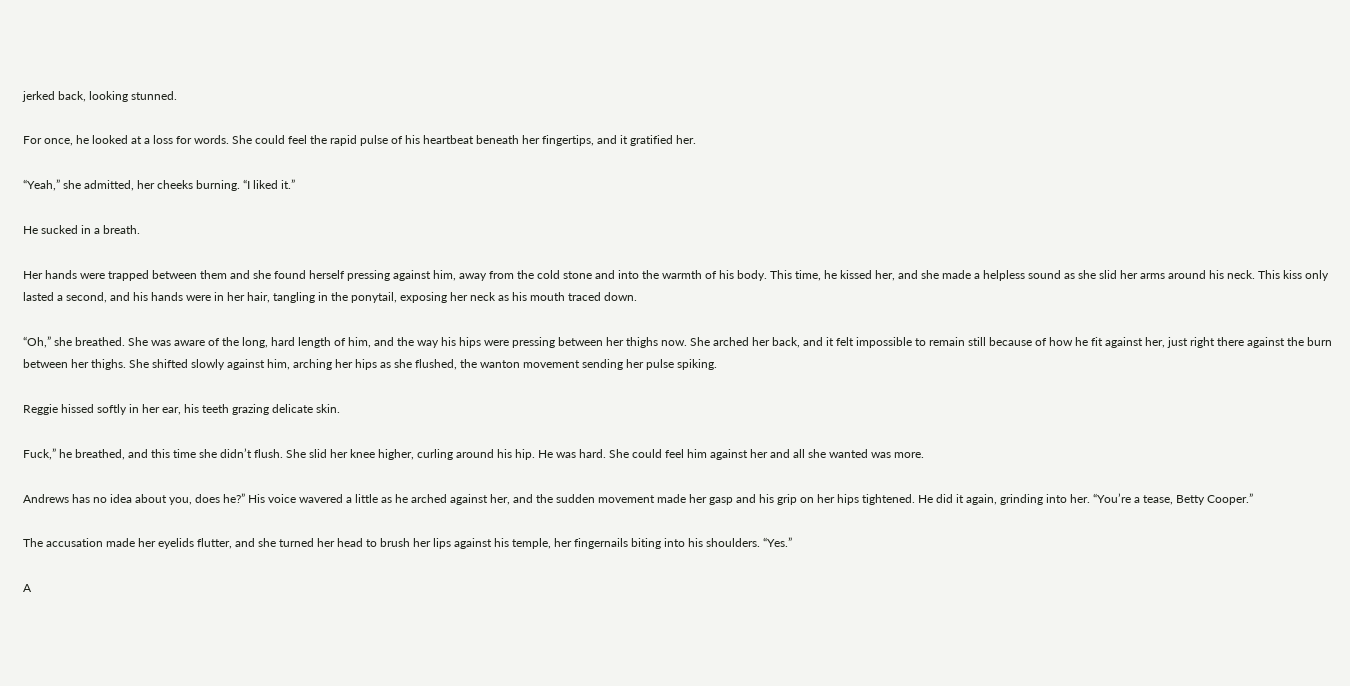jerked back, looking stunned.

For once, he looked at a loss for words. She could feel the rapid pulse of his heartbeat beneath her fingertips, and it gratified her.

“Yeah,” she admitted, her cheeks burning. “I liked it.”

He sucked in a breath.

Her hands were trapped between them and she found herself pressing against him, away from the cold stone and into the warmth of his body. This time, he kissed her, and she made a helpless sound as she slid her arms around his neck. This kiss only lasted a second, and his hands were in her hair, tangling in the ponytail, exposing her neck as his mouth traced down.

“Oh,” she breathed. She was aware of the long, hard length of him, and the way his hips were pressing between her thighs now. She arched her back, and it felt impossible to remain still because of how he fit against her, just right there against the burn between her thighs. She shifted slowly against him, arching her hips as she flushed, the wanton movement sending her pulse spiking.

Reggie hissed softly in her ear, his teeth grazing delicate skin.

Fuck,” he breathed, and this time she didn’t flush. She slid her knee higher, curling around his hip. He was hard. She could feel him against her and all she wanted was more.

Andrews has no idea about you, does he?” His voice wavered a little as he arched against her, and the sudden movement made her gasp and his grip on her hips tightened. He did it again, grinding into her. “You’re a tease, Betty Cooper.”

The accusation made her eyelids flutter, and she turned her head to brush her lips against his temple, her fingernails biting into his shoulders. “Yes.”

A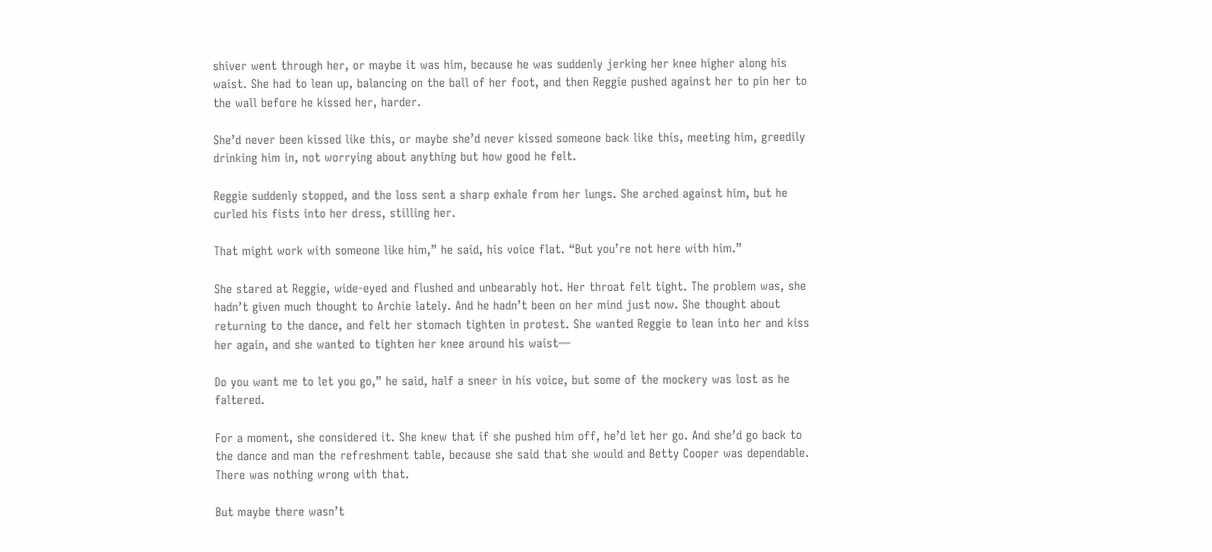shiver went through her, or maybe it was him, because he was suddenly jerking her knee higher along his waist. She had to lean up, balancing on the ball of her foot, and then Reggie pushed against her to pin her to the wall before he kissed her, harder.

She’d never been kissed like this, or maybe she’d never kissed someone back like this, meeting him, greedily drinking him in, not worrying about anything but how good he felt.

Reggie suddenly stopped, and the loss sent a sharp exhale from her lungs. She arched against him, but he curled his fists into her dress, stilling her.

That might work with someone like him,” he said, his voice flat. “But you’re not here with him.”

She stared at Reggie, wide-eyed and flushed and unbearably hot. Her throat felt tight. The problem was, she hadn’t given much thought to Archie lately. And he hadn’t been on her mind just now. She thought about returning to the dance, and felt her stomach tighten in protest. She wanted Reggie to lean into her and kiss her again, and she wanted to tighten her knee around his waist—

Do you want me to let you go,” he said, half a sneer in his voice, but some of the mockery was lost as he faltered.

For a moment, she considered it. She knew that if she pushed him off, he’d let her go. And she’d go back to the dance and man the refreshment table, because she said that she would and Betty Cooper was dependable. There was nothing wrong with that.

But maybe there wasn’t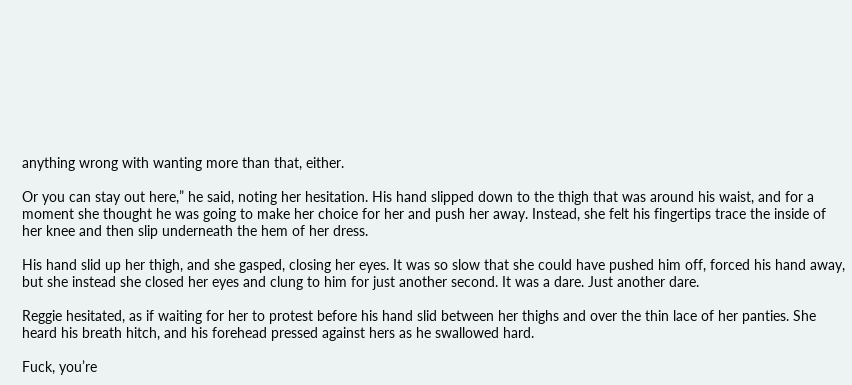anything wrong with wanting more than that, either.

Or you can stay out here,” he said, noting her hesitation. His hand slipped down to the thigh that was around his waist, and for a moment she thought he was going to make her choice for her and push her away. Instead, she felt his fingertips trace the inside of her knee and then slip underneath the hem of her dress.

His hand slid up her thigh, and she gasped, closing her eyes. It was so slow that she could have pushed him off, forced his hand away, but she instead she closed her eyes and clung to him for just another second. It was a dare. Just another dare.

Reggie hesitated, as if waiting for her to protest before his hand slid between her thighs and over the thin lace of her panties. She heard his breath hitch, and his forehead pressed against hers as he swallowed hard.

Fuck, you’re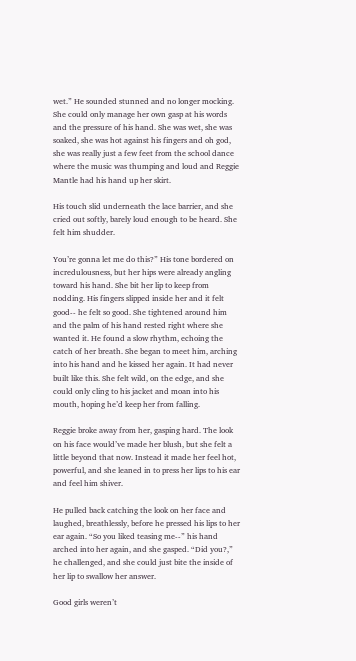wet.” He sounded stunned and no longer mocking. She could only manage her own gasp at his words and the pressure of his hand. She was wet, she was soaked, she was hot against his fingers and oh god, she was really just a few feet from the school dance where the music was thumping and loud and Reggie Mantle had his hand up her skirt.

His touch slid underneath the lace barrier, and she cried out softly, barely loud enough to be heard. She felt him shudder.

You’re gonna let me do this?” His tone bordered on incredulousness, but her hips were already angling toward his hand. She bit her lip to keep from nodding. His fingers slipped inside her and it felt good-- he felt so good. She tightened around him and the palm of his hand rested right where she wanted it. He found a slow rhythm, echoing the catch of her breath. She began to meet him, arching into his hand and he kissed her again. It had never built like this. She felt wild, on the edge, and she could only cling to his jacket and moan into his mouth, hoping he’d keep her from falling.

Reggie broke away from her, gasping hard. The look on his face would’ve made her blush, but she felt a little beyond that now. Instead it made her feel hot, powerful, and she leaned in to press her lips to his ear and feel him shiver.

He pulled back catching the look on her face and laughed, breathlessly, before he pressed his lips to her ear again. “So you liked teasing me--” his hand arched into her again, and she gasped. “Did you?,” he challenged, and she could just bite the inside of her lip to swallow her answer.

Good girls weren’t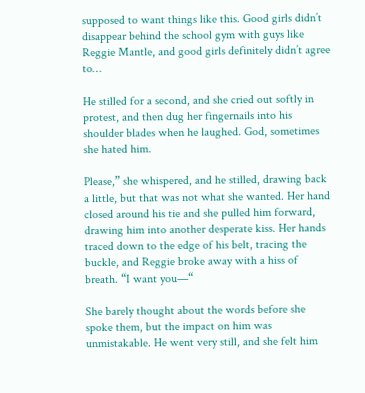supposed to want things like this. Good girls didn’t disappear behind the school gym with guys like Reggie Mantle, and good girls definitely didn’t agree to…

He stilled for a second, and she cried out softly in protest, and then dug her fingernails into his shoulder blades when he laughed. God, sometimes she hated him.

Please,” she whispered, and he stilled, drawing back a little, but that was not what she wanted. Her hand closed around his tie and she pulled him forward, drawing him into another desperate kiss. Her hands traced down to the edge of his belt, tracing the buckle, and Reggie broke away with a hiss of breath. “I want you—“

She barely thought about the words before she spoke them, but the impact on him was unmistakable. He went very still, and she felt him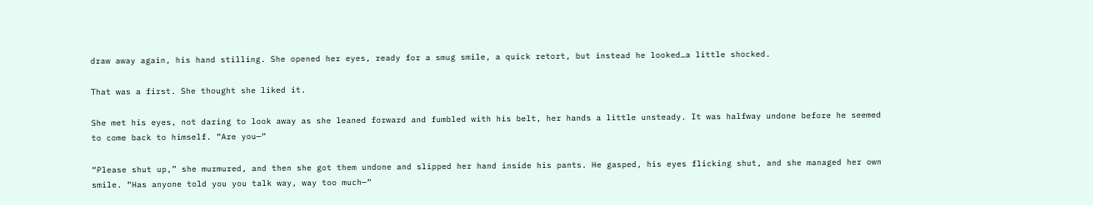draw away again, his hand stilling. She opened her eyes, ready for a smug smile, a quick retort, but instead he looked…a little shocked.

That was a first. She thought she liked it.

She met his eyes, not daring to look away as she leaned forward and fumbled with his belt, her hands a little unsteady. It was halfway undone before he seemed to come back to himself. “Are you—“

“Please shut up,” she murmured, and then she got them undone and slipped her hand inside his pants. He gasped, his eyes flicking shut, and she managed her own smile. “Has anyone told you you talk way, way too much—“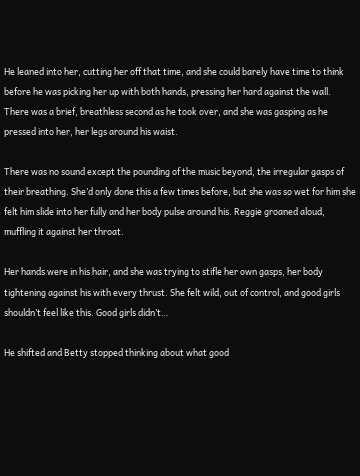He leaned into her, cutting her off that time, and she could barely have time to think before he was picking her up with both hands, pressing her hard against the wall. There was a brief, breathless second as he took over, and she was gasping as he pressed into her, her legs around his waist.

There was no sound except the pounding of the music beyond, the irregular gasps of their breathing. She’d only done this a few times before, but she was so wet for him she felt him slide into her fully and her body pulse around his. Reggie groaned aloud, muffling it against her throat.

Her hands were in his hair, and she was trying to stifle her own gasps, her body tightening against his with every thrust. She felt wild, out of control, and good girls shouldn’t feel like this. Good girls didn’t…

He shifted and Betty stopped thinking about what good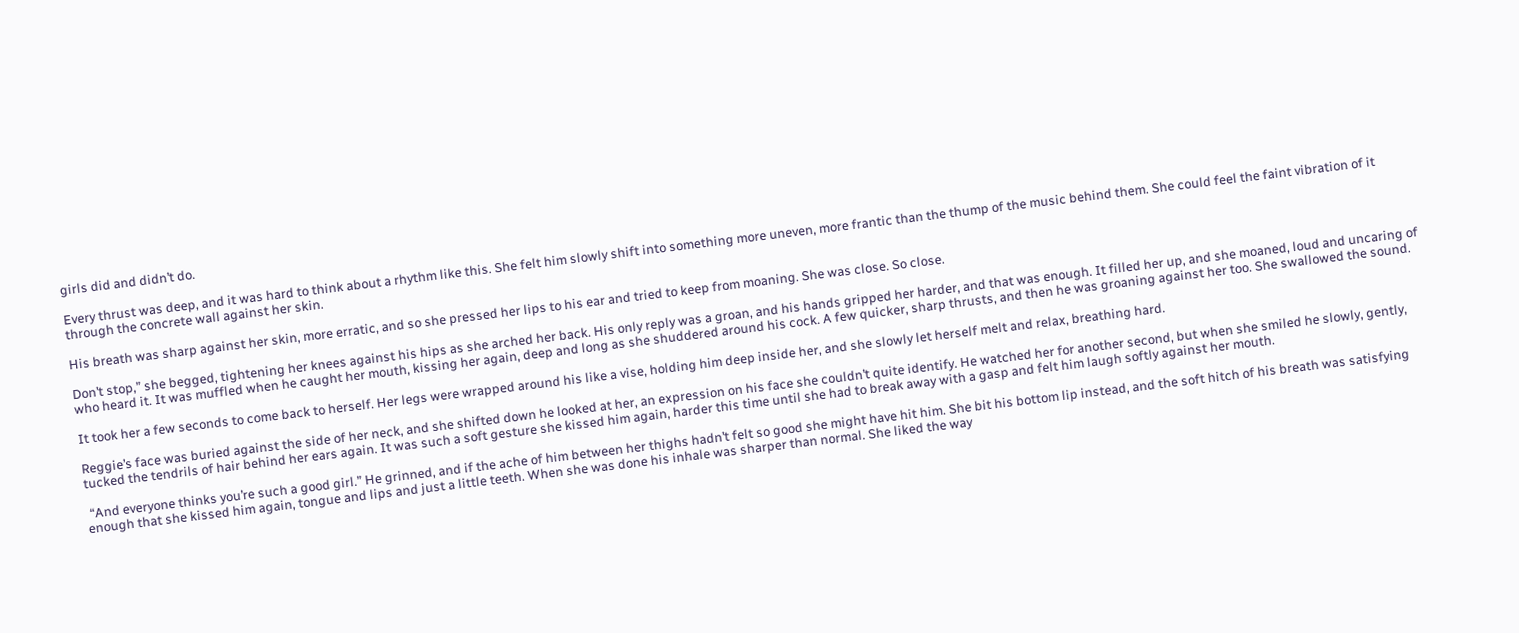girls did and didn’t do.

Every thrust was deep, and it was hard to think about a rhythm like this. She felt him slowly shift into something more uneven, more frantic than the thump of the music behind them. She could feel the faint vibration of it through the concrete wall against her skin.

His breath was sharp against her skin, more erratic, and so she pressed her lips to his ear and tried to keep from moaning. She was close. So close.

Don’t stop,” she begged, tightening her knees against his hips as she arched her back. His only reply was a groan, and his hands gripped her harder, and that was enough. It filled her up, and she moaned, loud and uncaring of who heard it. It was muffled when he caught her mouth, kissing her again, deep and long as she shuddered around his cock. A few quicker, sharp thrusts, and then he was groaning against her too. She swallowed the sound.

It took her a few seconds to come back to herself. Her legs were wrapped around his like a vise, holding him deep inside her, and she slowly let herself melt and relax, breathing hard.

Reggie’s face was buried against the side of her neck, and she shifted down he looked at her, an expression on his face she couldn’t quite identify. He watched her for another second, but when she smiled he slowly, gently, tucked the tendrils of hair behind her ears again. It was such a soft gesture she kissed him again, harder this time until she had to break away with a gasp and felt him laugh softly against her mouth.

 “And everyone thinks you’re such a good girl.” He grinned, and if the ache of him between her thighs hadn’t felt so good she might have hit him. She bit his bottom lip instead, and the soft hitch of his breath was satisfying enough that she kissed him again, tongue and lips and just a little teeth. When she was done his inhale was sharper than normal. She liked the way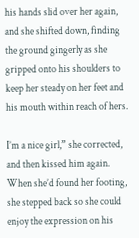his hands slid over her again, and she shifted down, finding the ground gingerly as she gripped onto his shoulders to keep her steady on her feet and his mouth within reach of hers.

I’m a nice girl,” she corrected, and then kissed him again. When she’d found her footing, she stepped back so she could enjoy the expression on his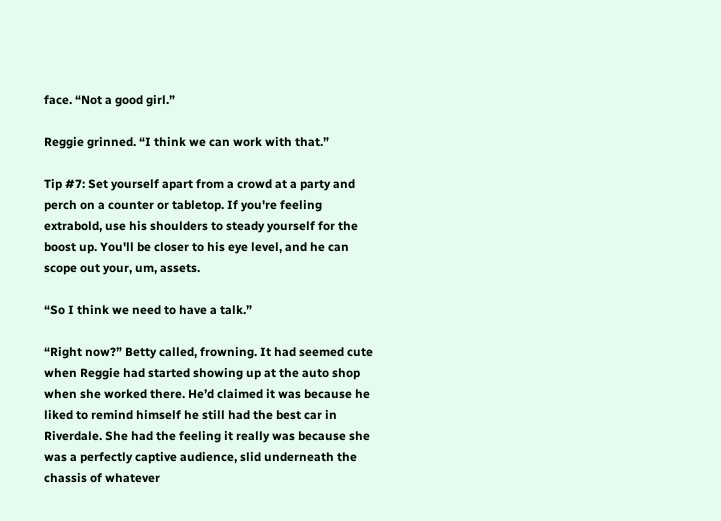face. “Not a good girl.”

Reggie grinned. “I think we can work with that.”

Tip #7: Set yourself apart from a crowd at a party and perch on a counter or tabletop. If you're feeling extrabold, use his shoulders to steady yourself for the boost up. You'll be closer to his eye level, and he can scope out your, um, assets.

“So I think we need to have a talk.”

“Right now?” Betty called, frowning. It had seemed cute when Reggie had started showing up at the auto shop when she worked there. He’d claimed it was because he liked to remind himself he still had the best car in Riverdale. She had the feeling it really was because she was a perfectly captive audience, slid underneath the chassis of whatever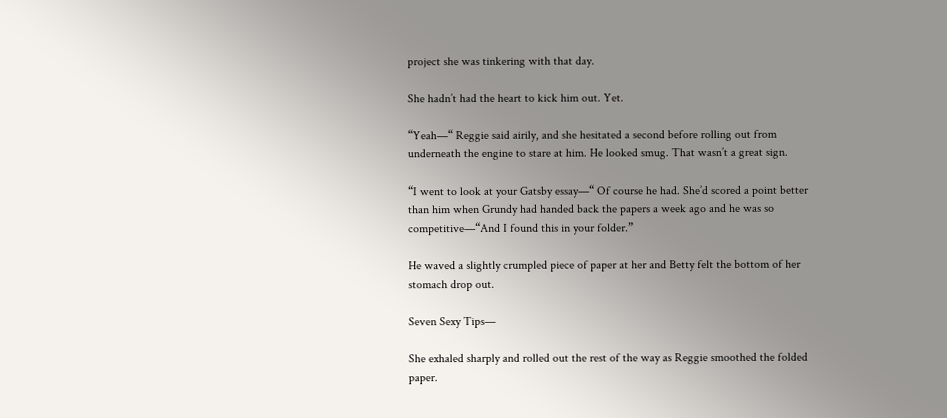project she was tinkering with that day.

She hadn’t had the heart to kick him out. Yet.

“Yeah—“ Reggie said airily, and she hesitated a second before rolling out from underneath the engine to stare at him. He looked smug. That wasn’t a great sign.

“I went to look at your Gatsby essay—“ Of course he had. She’d scored a point better than him when Grundy had handed back the papers a week ago and he was so competitive—“And I found this in your folder.”

He waved a slightly crumpled piece of paper at her and Betty felt the bottom of her stomach drop out.

Seven Sexy Tips—

She exhaled sharply and rolled out the rest of the way as Reggie smoothed the folded paper.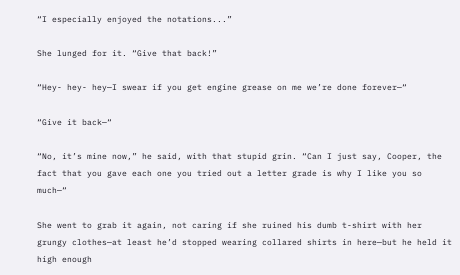“I especially enjoyed the notations...”

She lunged for it. “Give that back!”

“Hey- hey- hey—I swear if you get engine grease on me we’re done forever—“

“Give it back—“

“No, it’s mine now,” he said, with that stupid grin. “Can I just say, Cooper, the fact that you gave each one you tried out a letter grade is why I like you so much—“

She went to grab it again, not caring if she ruined his dumb t-shirt with her grungy clothes—at least he’d stopped wearing collared shirts in here—but he held it high enough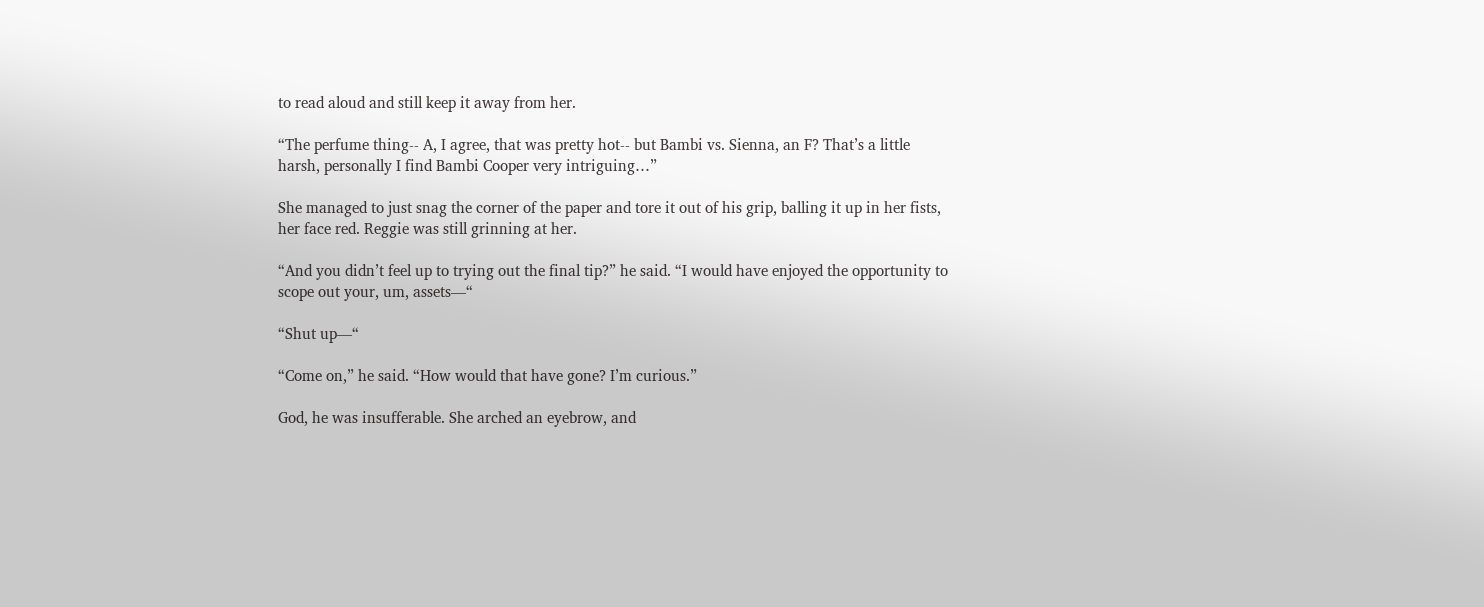to read aloud and still keep it away from her.

“The perfume thing-- A, I agree, that was pretty hot-- but Bambi vs. Sienna, an F? That’s a little harsh, personally I find Bambi Cooper very intriguing…”

She managed to just snag the corner of the paper and tore it out of his grip, balling it up in her fists, her face red. Reggie was still grinning at her.

“And you didn’t feel up to trying out the final tip?” he said. “I would have enjoyed the opportunity to scope out your, um, assets—“

“Shut up—“

“Come on,” he said. “How would that have gone? I’m curious.”

God, he was insufferable. She arched an eyebrow, and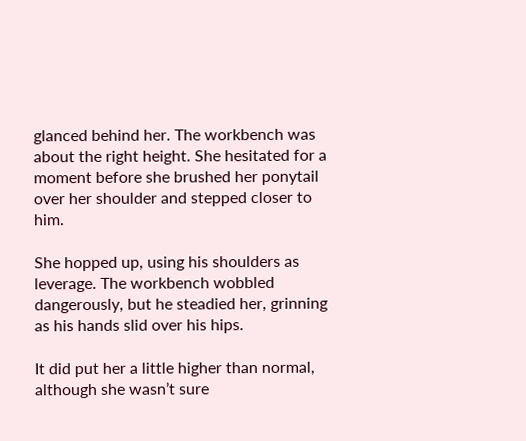glanced behind her. The workbench was about the right height. She hesitated for a moment before she brushed her ponytail over her shoulder and stepped closer to him.

She hopped up, using his shoulders as leverage. The workbench wobbled dangerously, but he steadied her, grinning as his hands slid over his hips.

It did put her a little higher than normal, although she wasn’t sure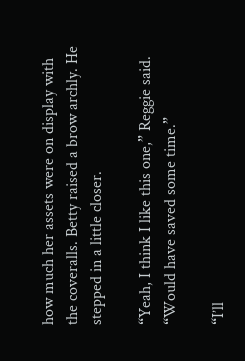how much her assets were on display with the coveralls. Betty raised a brow archly. He stepped in a little closer.

“Yeah, I think I like this one,” Reggie said. “Would have saved some time.”

“I’ll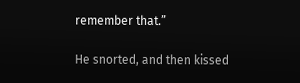remember that.”

He snorted, and then kissed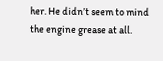her. He didn’t seem to mind the engine grease at all.